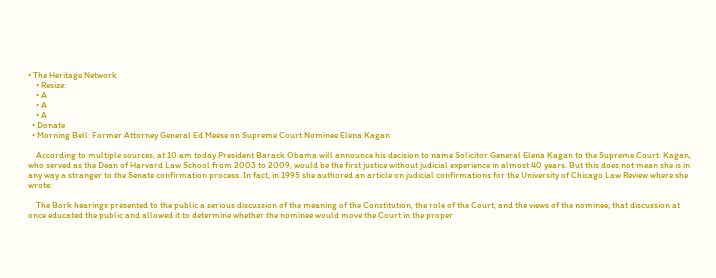• The Heritage Network
    • Resize:
    • A
    • A
    • A
  • Donate
  • Morning Bell: Former Attorney General Ed Meese on Supreme Court Nominee Elena Kagan

    According to multiple sources, at 10 am today President Barack Obama will announce his decision to name Solicitor General Elena Kagan to the Supreme Court. Kagan, who served as the Dean of Harvard Law School from 2003 to 2009, would be the first justice without judicial experience in almost 40 years. But this does not mean she is in any way a stranger to the Senate confirmation process. In fact, in 1995 she authored an article on judicial confirmations for the University of Chicago Law Review where she wrote:

    The Bork hearings presented to the public a serious discussion of the meaning of the Constitution, the role of the Court, and the views of the nominee; that discussion at once educated the public and allowed it to determine whether the nominee would move the Court in the proper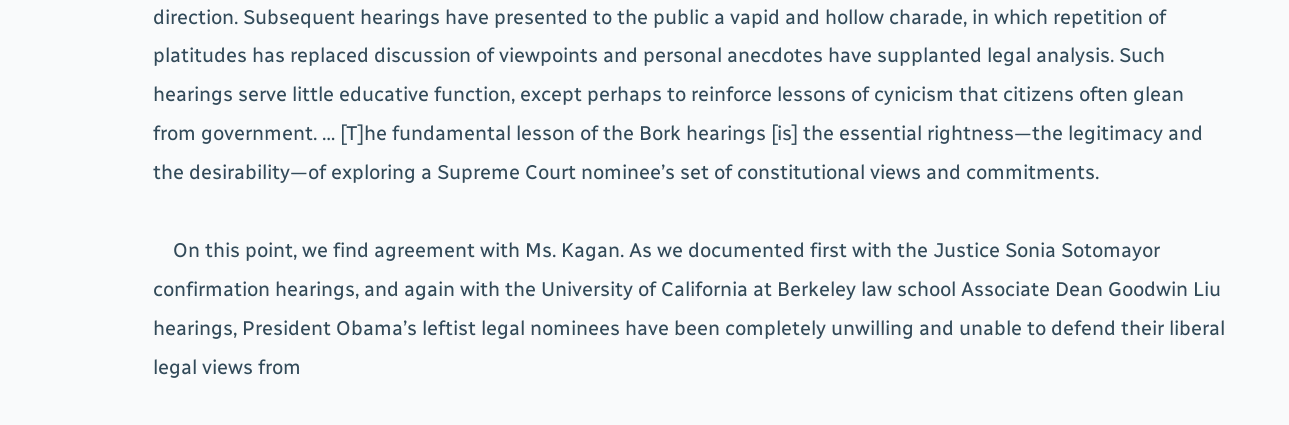direction. Subsequent hearings have presented to the public a vapid and hollow charade, in which repetition of platitudes has replaced discussion of viewpoints and personal anecdotes have supplanted legal analysis. Such hearings serve little educative function, except perhaps to reinforce lessons of cynicism that citizens often glean from government. … [T]he fundamental lesson of the Bork hearings [is] the essential rightness—the legitimacy and the desirability—of exploring a Supreme Court nominee’s set of constitutional views and commitments.

    On this point, we find agreement with Ms. Kagan. As we documented first with the Justice Sonia Sotomayor confirmation hearings, and again with the University of California at Berkeley law school Associate Dean Goodwin Liu hearings, President Obama’s leftist legal nominees have been completely unwilling and unable to defend their liberal legal views from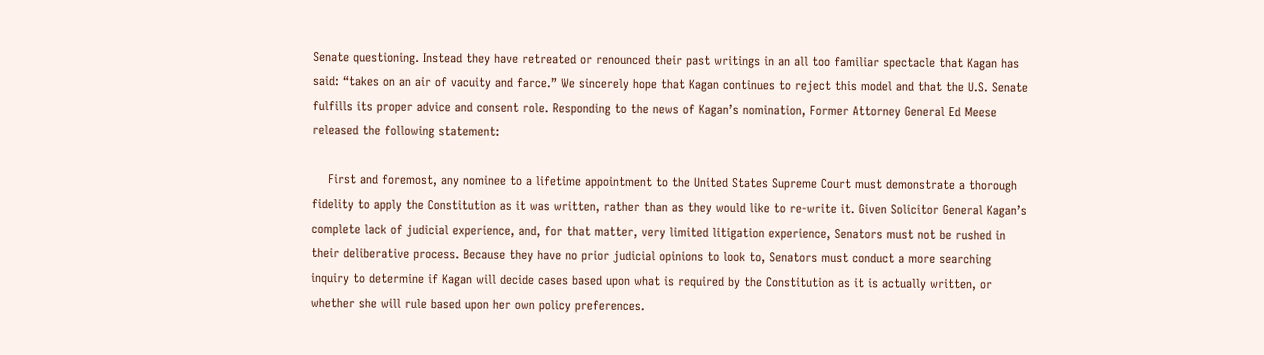Senate questioning. Instead they have retreated or renounced their past writings in an all too familiar spectacle that Kagan has said: “takes on an air of vacuity and farce.” We sincerely hope that Kagan continues to reject this model and that the U.S. Senate fulfills its proper advice and consent role. Responding to the news of Kagan’s nomination, Former Attorney General Ed Meese released the following statement:

    First and foremost, any nominee to a lifetime appointment to the United States Supreme Court must demonstrate a thorough fidelity to apply the Constitution as it was written, rather than as they would like to re-write it. Given Solicitor General Kagan’s complete lack of judicial experience, and, for that matter, very limited litigation experience, Senators must not be rushed in their deliberative process. Because they have no prior judicial opinions to look to, Senators must conduct a more searching inquiry to determine if Kagan will decide cases based upon what is required by the Constitution as it is actually written, or whether she will rule based upon her own policy preferences.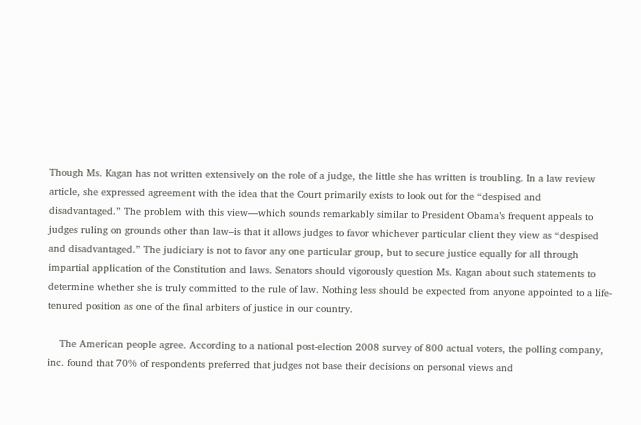Though Ms. Kagan has not written extensively on the role of a judge, the little she has written is troubling. In a law review article, she expressed agreement with the idea that the Court primarily exists to look out for the “despised and disadvantaged.” The problem with this view—which sounds remarkably similar to President Obama’s frequent appeals to judges ruling on grounds other than law–is that it allows judges to favor whichever particular client they view as “despised and disadvantaged.” The judiciary is not to favor any one particular group, but to secure justice equally for all through impartial application of the Constitution and laws. Senators should vigorously question Ms. Kagan about such statements to determine whether she is truly committed to the rule of law. Nothing less should be expected from anyone appointed to a life-tenured position as one of the final arbiters of justice in our country.

    The American people agree. According to a national post-election 2008 survey of 800 actual voters, the polling company, inc. found that 70% of respondents preferred that judges not base their decisions on personal views and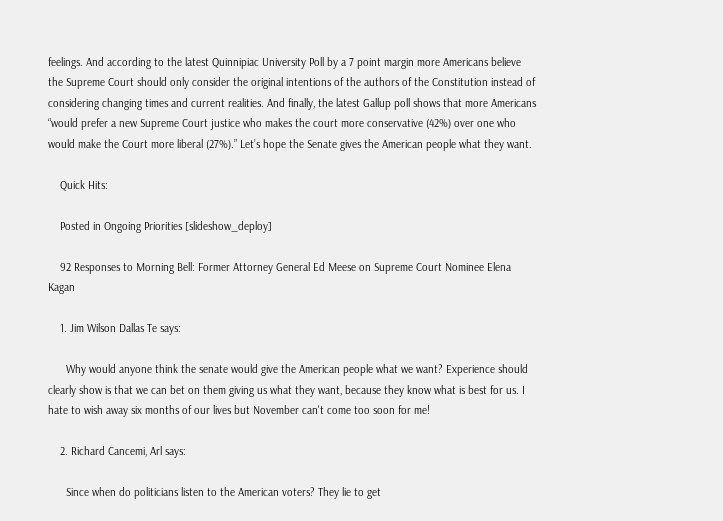feelings. And according to the latest Quinnipiac University Poll by a 7 point margin more Americans believe the Supreme Court should only consider the original intentions of the authors of the Constitution instead of considering changing times and current realities. And finally, the latest Gallup poll shows that more Americans “would prefer a new Supreme Court justice who makes the court more conservative (42%) over one who would make the Court more liberal (27%).” Let’s hope the Senate gives the American people what they want.

    Quick Hits:

    Posted in Ongoing Priorities [slideshow_deploy]

    92 Responses to Morning Bell: Former Attorney General Ed Meese on Supreme Court Nominee Elena Kagan

    1. Jim Wilson Dallas Te says:

      Why would anyone think the senate would give the American people what we want? Experience should clearly show is that we can bet on them giving us what they want, because they know what is best for us. I hate to wish away six months of our lives but November can't come too soon for me!

    2. Richard Cancemi, Arl says:

      Since when do politicians listen to the American voters? They lie to get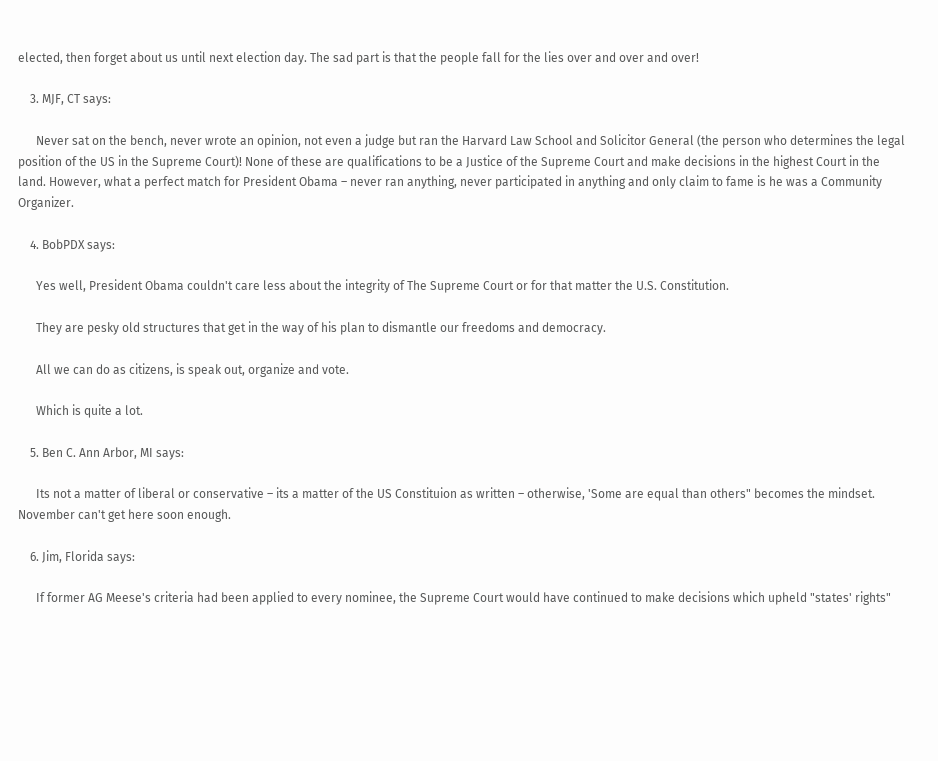elected, then forget about us until next election day. The sad part is that the people fall for the lies over and over and over!

    3. MJF, CT says:

      Never sat on the bench, never wrote an opinion, not even a judge but ran the Harvard Law School and Solicitor General (the person who determines the legal position of the US in the Supreme Court)! None of these are qualifications to be a Justice of the Supreme Court and make decisions in the highest Court in the land. However, what a perfect match for President Obama – never ran anything, never participated in anything and only claim to fame is he was a Community Organizer.

    4. BobPDX says:

      Yes well, President Obama couldn't care less about the integrity of The Supreme Court or for that matter the U.S. Constitution.

      They are pesky old structures that get in the way of his plan to dismantle our freedoms and democracy.

      All we can do as citizens, is speak out, organize and vote.

      Which is quite a lot.

    5. Ben C. Ann Arbor, MI says:

      Its not a matter of liberal or conservative – its a matter of the US Constituion as written – otherwise, 'Some are equal than others" becomes the mindset. November can't get here soon enough.

    6. Jim, Florida says:

      If former AG Meese's criteria had been applied to every nominee, the Supreme Court would have continued to make decisions which upheld "states' rights"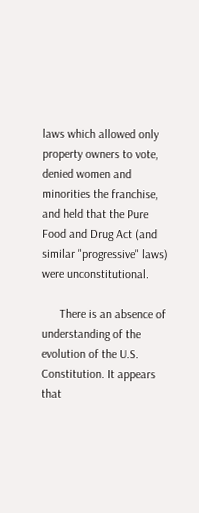laws which allowed only property owners to vote, denied women and minorities the franchise, and held that the Pure Food and Drug Act (and similar "progressive" laws) were unconstitutional.

      There is an absence of understanding of the evolution of the U.S. Constitution. It appears that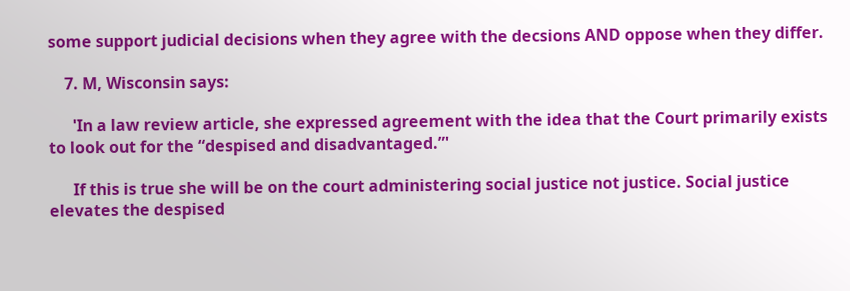some support judicial decisions when they agree with the decsions AND oppose when they differ.

    7. M, Wisconsin says:

      'In a law review article, she expressed agreement with the idea that the Court primarily exists to look out for the “despised and disadvantaged.”'

      If this is true she will be on the court administering social justice not justice. Social justice elevates the despised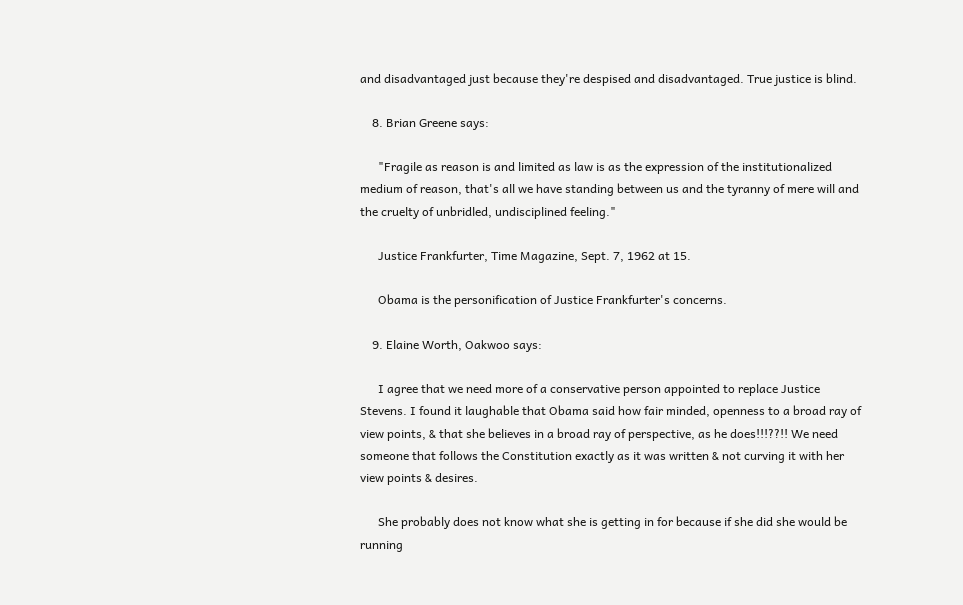and disadvantaged just because they're despised and disadvantaged. True justice is blind.

    8. Brian Greene says:

      "Fragile as reason is and limited as law is as the expression of the institutionalized medium of reason, that's all we have standing between us and the tyranny of mere will and the cruelty of unbridled, undisciplined feeling."

      Justice Frankfurter, Time Magazine, Sept. 7, 1962 at 15.

      Obama is the personification of Justice Frankfurter's concerns.

    9. Elaine Worth, Oakwoo says:

      I agree that we need more of a conservative person appointed to replace Justice Stevens. I found it laughable that Obama said how fair minded, openness to a broad ray of view points, & that she believes in a broad ray of perspective, as he does!!!??!! We need someone that follows the Constitution exactly as it was written & not curving it with her view points & desires.

      She probably does not know what she is getting in for because if she did she would be running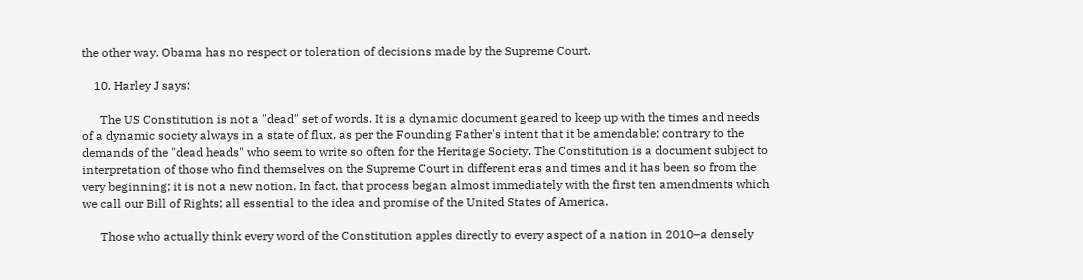the other way. Obama has no respect or toleration of decisions made by the Supreme Court.

    10. Harley J says:

      The US Constitution is not a "dead" set of words. It is a dynamic document geared to keep up with the times and needs of a dynamic society always in a state of flux, as per the Founding Father's intent that it be amendable; contrary to the demands of the "dead heads" who seem to write so often for the Heritage Society. The Constitution is a document subject to interpretation of those who find themselves on the Supreme Court in different eras and times and it has been so from the very beginning; it is not a new notion. In fact, that process began almost immediately with the first ten amendments which we call our Bill of Rights; all essential to the idea and promise of the United States of America.

      Those who actually think every word of the Constitution apples directly to every aspect of a nation in 2010–a densely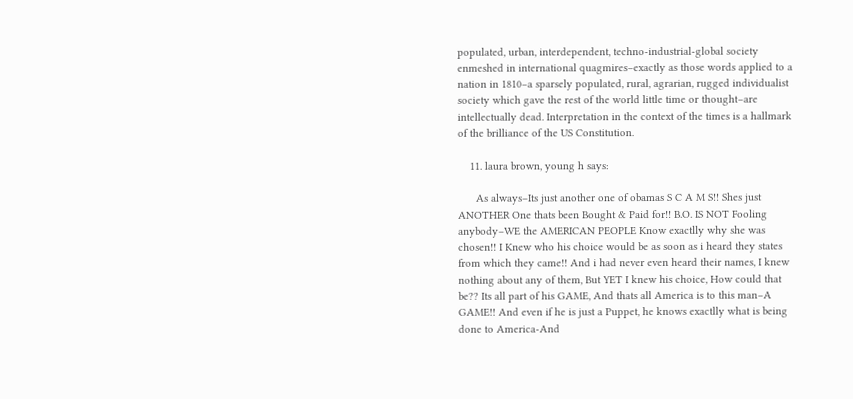populated, urban, interdependent, techno-industrial-global society enmeshed in international quagmires–exactly as those words applied to a nation in 1810–a sparsely populated, rural, agrarian, rugged individualist society which gave the rest of the world little time or thought–are intellectually dead. Interpretation in the context of the times is a hallmark of the brilliance of the US Constitution.

    11. laura brown, young h says:

      As always–Its just another one of obamas S C A M S!! Shes just ANOTHER One thats been Bought & Paid for!! B.O. IS NOT Fooling anybody–WE the AMERICAN PEOPLE Know exactlly why she was chosen!! I Knew who his choice would be as soon as i heard they states from which they came!! And i had never even heard their names, I knew nothing about any of them, But YET I knew his choice, How could that be?? Its all part of his GAME, And thats all America is to this man–A GAME!! And even if he is just a Puppet, he knows exactlly what is being done to America-And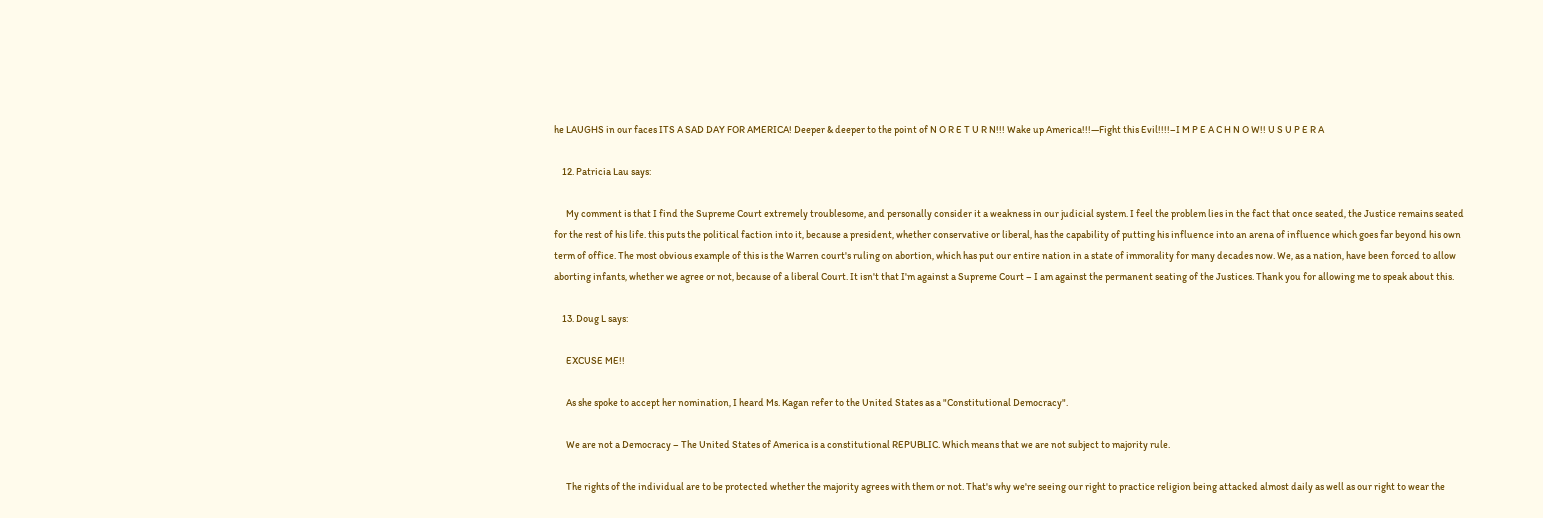he LAUGHS in our faces ITS A SAD DAY FOR AMERICA! Deeper & deeper to the point of N O R E T U R N!!! Wake up America!!!—Fight this Evil!!!!–I M P E A C H N O W!! U S U P E R A

    12. Patricia Lau says:

      My comment is that I find the Supreme Court extremely troublesome, and personally consider it a weakness in our judicial system. I feel the problem lies in the fact that once seated, the Justice remains seated for the rest of his life. this puts the political faction into it, because a president, whether conservative or liberal, has the capability of putting his influence into an arena of influence which goes far beyond his own term of office. The most obvious example of this is the Warren court's ruling on abortion, which has put our entire nation in a state of immorality for many decades now. We, as a nation, have been forced to allow aborting infants, whether we agree or not, because of a liberal Court. It isn't that I'm against a Supreme Court – I am against the permanent seating of the Justices. Thank you for allowing me to speak about this.

    13. Doug L says:

      EXCUSE ME!!

      As she spoke to accept her nomination, I heard Ms. Kagan refer to the United States as a "Constitutional Democracy".

      We are not a Democracy – The United States of America is a constitutional REPUBLIC. Which means that we are not subject to majority rule.

      The rights of the individual are to be protected whether the majority agrees with them or not. That's why we're seeing our right to practice religion being attacked almost daily as well as our right to wear the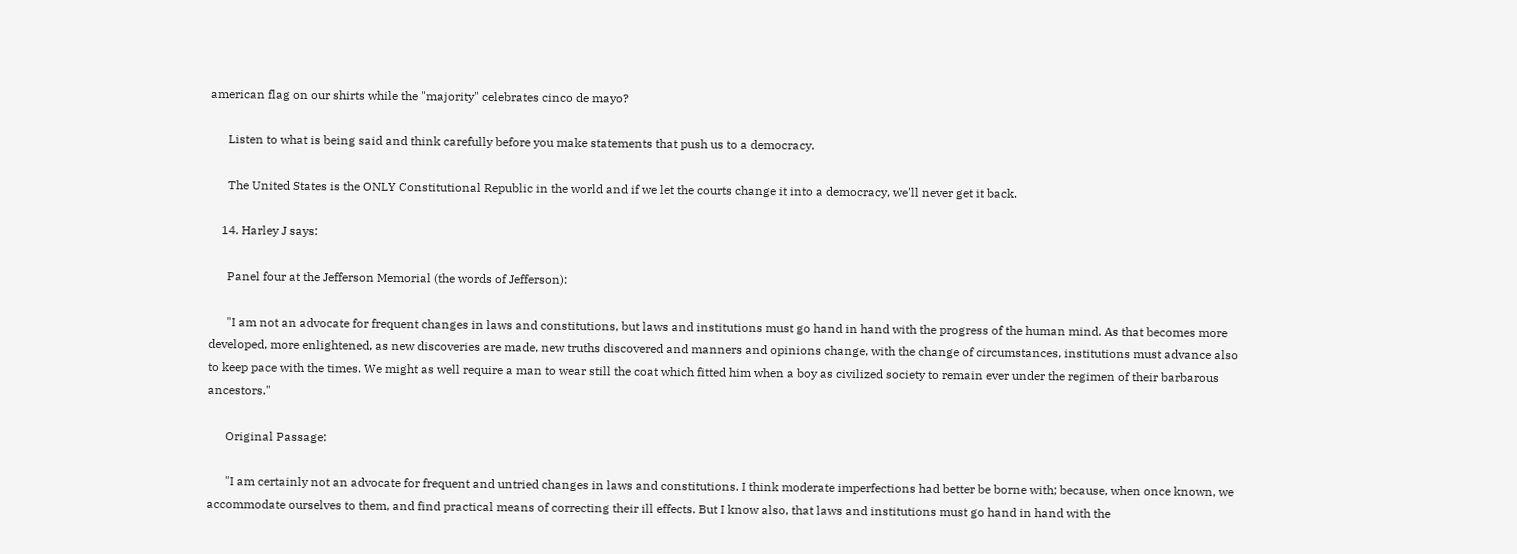american flag on our shirts while the "majority" celebrates cinco de mayo?

      Listen to what is being said and think carefully before you make statements that push us to a democracy.

      The United States is the ONLY Constitutional Republic in the world and if we let the courts change it into a democracy, we'll never get it back.

    14. Harley J says:

      Panel four at the Jefferson Memorial (the words of Jefferson):

      "I am not an advocate for frequent changes in laws and constitutions, but laws and institutions must go hand in hand with the progress of the human mind. As that becomes more developed, more enlightened, as new discoveries are made, new truths discovered and manners and opinions change, with the change of circumstances, institutions must advance also to keep pace with the times. We might as well require a man to wear still the coat which fitted him when a boy as civilized society to remain ever under the regimen of their barbarous ancestors."

      Original Passage:

      "I am certainly not an advocate for frequent and untried changes in laws and constitutions. I think moderate imperfections had better be borne with; because, when once known, we accommodate ourselves to them, and find practical means of correcting their ill effects. But I know also, that laws and institutions must go hand in hand with the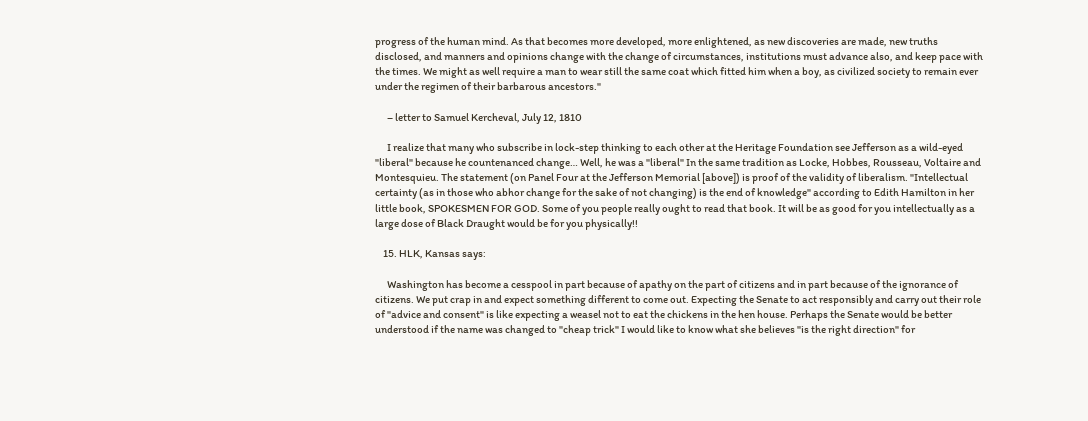progress of the human mind. As that becomes more developed, more enlightened, as new discoveries are made, new truths disclosed, and manners and opinions change with the change of circumstances, institutions must advance also, and keep pace with the times. We might as well require a man to wear still the same coat which fitted him when a boy, as civilized society to remain ever under the regimen of their barbarous ancestors."

      – letter to Samuel Kercheval, July 12, 1810

      I realize that many who subscribe in lock-step thinking to each other at the Heritage Foundation see Jefferson as a wild-eyed "liberal" because he countenanced change… Well, he was a "liberal" In the same tradition as Locke, Hobbes, Rousseau, Voltaire and Montesquieu. The statement (on Panel Four at the Jefferson Memorial [above]) is proof of the validity of liberalism. "Intellectual certainty (as in those who abhor change for the sake of not changing) is the end of knowledge" according to Edith Hamilton in her little book, SPOKESMEN FOR GOD. Some of you people really ought to read that book. It will be as good for you intellectually as a large dose of Black Draught would be for you physically!!

    15. HLK, Kansas says:

      Washington has become a cesspool in part because of apathy on the part of citizens and in part because of the ignorance of citizens. We put crap in and expect something different to come out. Expecting the Senate to act responsibly and carry out their role of "advice and consent" is like expecting a weasel not to eat the chickens in the hen house. Perhaps the Senate would be better understood if the name was changed to "cheap trick" I would like to know what she believes "is the right direction" for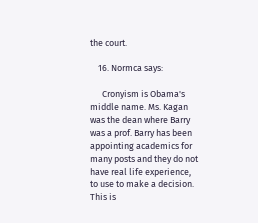the court.

    16. Normca says:

      Cronyism is Obama's middle name. Ms. Kagan was the dean where Barry was a prof. Barry has been appointing academics for many posts and they do not have real life experience, to use to make a decision. This is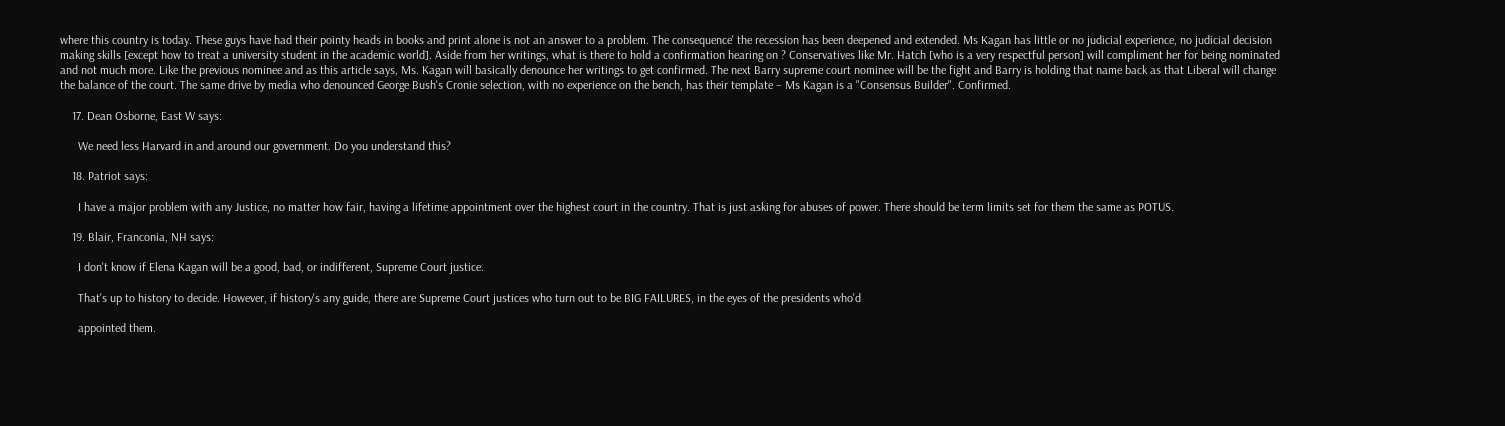where this country is today. These guys have had their pointy heads in books and print alone is not an answer to a problem. The consequence' the recession has been deepened and extended. Ms Kagan has little or no judicial experience, no judicial decision making skills [except how to treat a university student in the academic world]. Aside from her writings, what is there to hold a confirmation hearing on ? Conservatives like Mr. Hatch [who is a very respectful person] will compliment her for being nominated and not much more. Like the previous nominee and as this article says, Ms. Kagan will basically denounce her writings to get confirmed. The next Barry supreme court nominee will be the fight and Barry is holding that name back as that Liberal will change the balance of the court. The same drive by media who denounced George Bush's Cronie selection, with no experience on the bench, has their template – Ms Kagan is a "Consensus Builder". Confirmed.

    17. Dean Osborne, East W says:

      We need less Harvard in and around our government. Do you understand this?

    18. Patriot says:

      I have a major problem with any Justice, no matter how fair, having a lifetime appointment over the highest court in the country. That is just asking for abuses of power. There should be term limits set for them the same as POTUS.

    19. Blair, Franconia, NH says:

      I don't know if Elena Kagan will be a good, bad, or indifferent, Supreme Court justice.

      That's up to history to decide. However, if history's any guide, there are Supreme Court justices who turn out to be BIG FAILURES, in the eyes of the presidents who'd

      appointed them.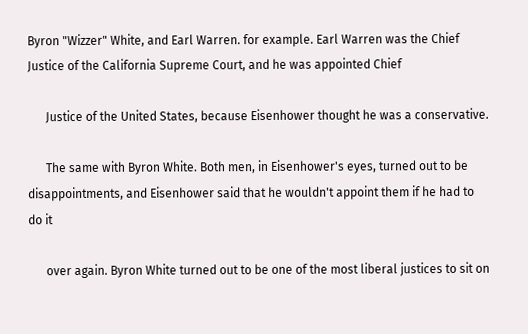Byron "Wizzer" White, and Earl Warren. for example. Earl Warren was the Chief Justice of the California Supreme Court, and he was appointed Chief

      Justice of the United States, because Eisenhower thought he was a conservative.

      The same with Byron White. Both men, in Eisenhower's eyes, turned out to be disappointments, and Eisenhower said that he wouldn't appoint them if he had to do it

      over again. Byron White turned out to be one of the most liberal justices to sit on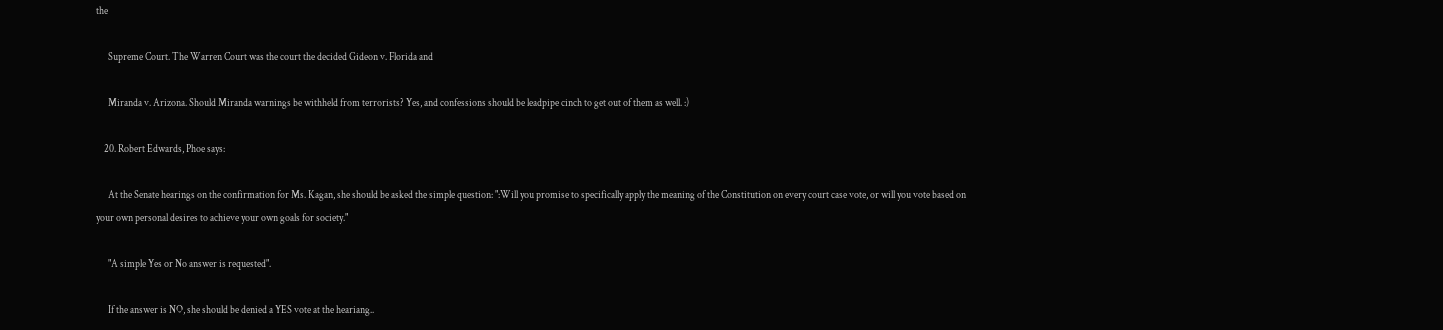the

      Supreme Court. The Warren Court was the court the decided Gideon v. Florida and

      Miranda v. Arizona. Should Miranda warnings be withheld from terrorists? Yes, and confessions should be leadpipe cinch to get out of them as well. :)

    20. Robert Edwards, Phoe says:

      At the Senate hearings on the confirmation for Ms. Kagan, she should be asked the simple question: ":Will you promise to specifically apply the meaning of the Constitution on every court case vote, or will you vote based on your own personal desires to achieve your own goals for society."

      "A simple Yes or No answer is requested".

      If the answer is NO, she should be denied a YES vote at the heariang..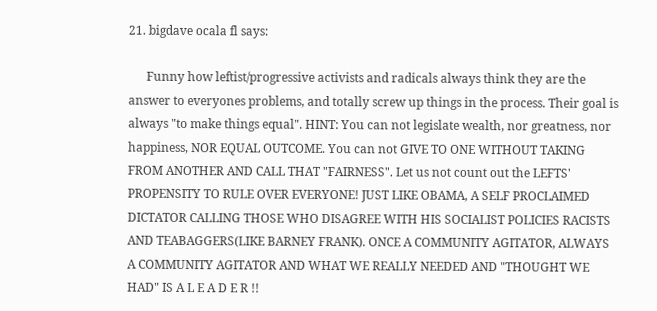21. bigdave ocala fl says:

      Funny how leftist/progressive activists and radicals always think they are the answer to everyones problems, and totally screw up things in the process. Their goal is always "to make things equal". HINT: You can not legislate wealth, nor greatness, nor happiness, NOR EQUAL OUTCOME. You can not GIVE TO ONE WITHOUT TAKING FROM ANOTHER AND CALL THAT "FAIRNESS". Let us not count out the LEFTS' PROPENSITY TO RULE OVER EVERYONE! JUST LIKE OBAMA, A SELF PROCLAIMED DICTATOR CALLING THOSE WHO DISAGREE WITH HIS SOCIALIST POLICIES RACISTS AND TEABAGGERS(LIKE BARNEY FRANK). ONCE A COMMUNITY AGITATOR, ALWAYS A COMMUNITY AGITATOR AND WHAT WE REALLY NEEDED AND "THOUGHT WE HAD" IS A L E A D E R !!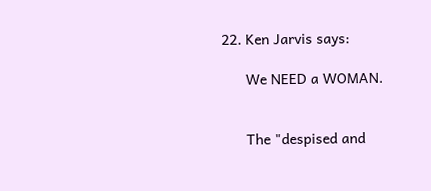22. Ken Jarvis says:

      We NEED a WOMAN.


      The "despised and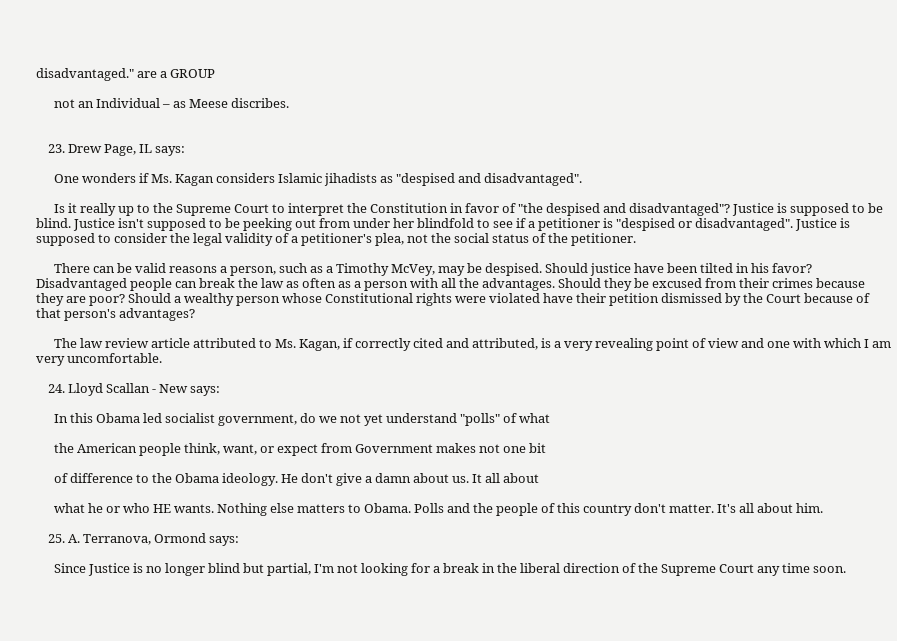disadvantaged." are a GROUP

      not an Individual – as Meese discribes.


    23. Drew Page, IL says:

      One wonders if Ms. Kagan considers Islamic jihadists as "despised and disadvantaged".

      Is it really up to the Supreme Court to interpret the Constitution in favor of "the despised and disadvantaged"? Justice is supposed to be blind. Justice isn't supposed to be peeking out from under her blindfold to see if a petitioner is "despised or disadvantaged". Justice is supposed to consider the legal validity of a petitioner's plea, not the social status of the petitioner.

      There can be valid reasons a person, such as a Timothy McVey, may be despised. Should justice have been tilted in his favor? Disadvantaged people can break the law as often as a person with all the advantages. Should they be excused from their crimes because they are poor? Should a wealthy person whose Constitutional rights were violated have their petition dismissed by the Court because of that person's advantages?

      The law review article attributed to Ms. Kagan, if correctly cited and attributed, is a very revealing point of view and one with which I am very uncomfortable.

    24. Lloyd Scallan - New says:

      In this Obama led socialist government, do we not yet understand "polls" of what

      the American people think, want, or expect from Government makes not one bit

      of difference to the Obama ideology. He don't give a damn about us. It all about

      what he or who HE wants. Nothing else matters to Obama. Polls and the people of this country don't matter. It's all about him.

    25. A. Terranova, Ormond says:

      Since Justice is no longer blind but partial, I'm not looking for a break in the liberal direction of the Supreme Court any time soon.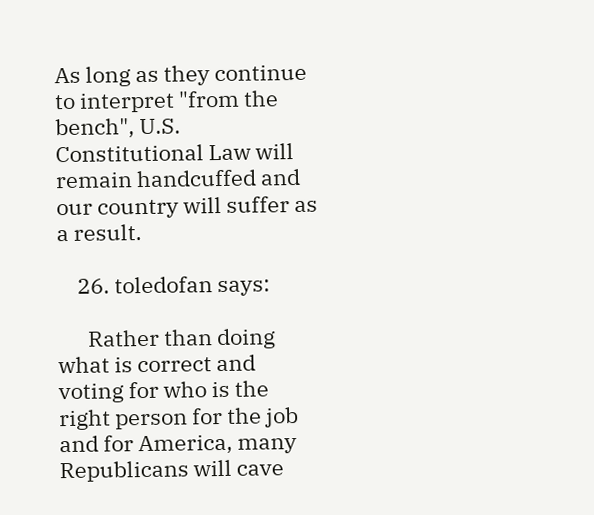As long as they continue to interpret "from the bench", U.S. Constitutional Law will remain handcuffed and our country will suffer as a result.

    26. toledofan says:

      Rather than doing what is correct and voting for who is the right person for the job and for America, many Republicans will cave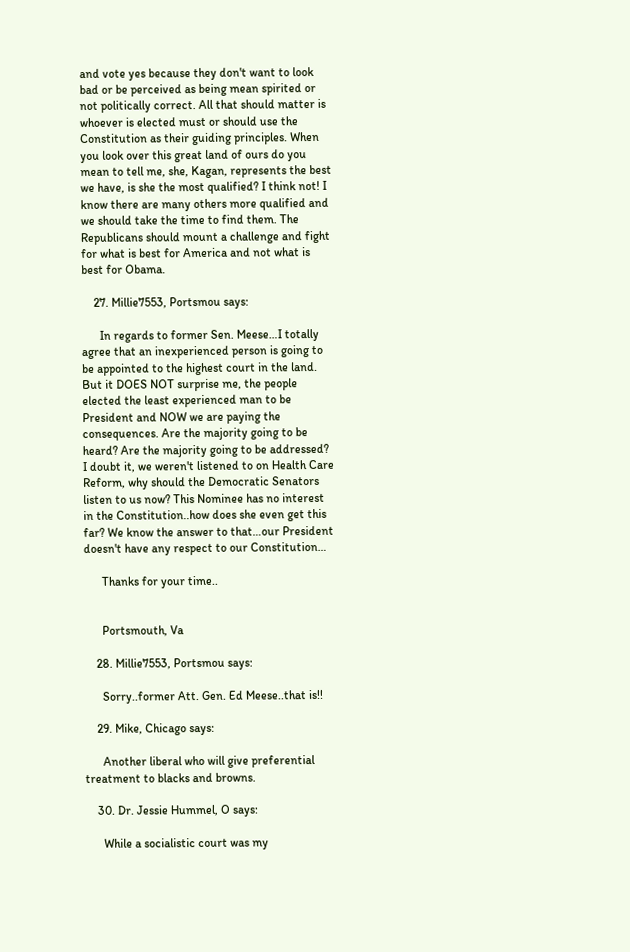and vote yes because they don't want to look bad or be perceived as being mean spirited or not politically correct. All that should matter is whoever is elected must or should use the Constitution as their guiding principles. When you look over this great land of ours do you mean to tell me, she, Kagan, represents the best we have, is she the most qualified? I think not! I know there are many others more qualified and we should take the time to find them. The Republicans should mount a challenge and fight for what is best for America and not what is best for Obama.

    27. Millie7553, Portsmou says:

      In regards to former Sen. Meese…I totally agree that an inexperienced person is going to be appointed to the highest court in the land. But it DOES NOT surprise me, the people elected the least experienced man to be President and NOW we are paying the consequences. Are the majority going to be heard? Are the majority going to be addressed? I doubt it, we weren't listened to on Health Care Reform, why should the Democratic Senators listen to us now? This Nominee has no interest in the Constitution..how does she even get this far? We know the answer to that…our President doesn't have any respect to our Constitution…

      Thanks for your time..


      Portsmouth, Va

    28. Millie7553, Portsmou says:

      Sorry..former Att. Gen. Ed Meese..that is!!

    29. Mike, Chicago says:

      Another liberal who will give preferential treatment to blacks and browns.

    30. Dr. Jessie Hummel, O says:

      While a socialistic court was my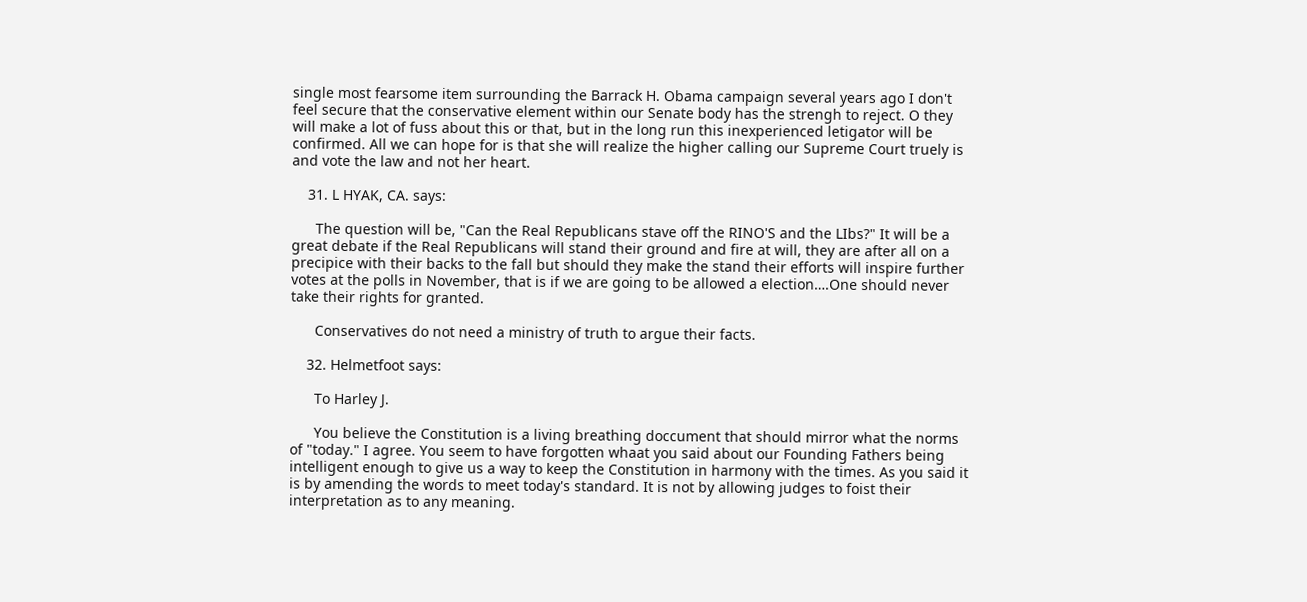single most fearsome item surrounding the Barrack H. Obama campaign several years ago I don't feel secure that the conservative element within our Senate body has the strengh to reject. O they will make a lot of fuss about this or that, but in the long run this inexperienced letigator will be confirmed. All we can hope for is that she will realize the higher calling our Supreme Court truely is and vote the law and not her heart.

    31. L HYAK, CA. says:

      The question will be, "Can the Real Republicans stave off the RINO'S and the LIbs?" It will be a great debate if the Real Republicans will stand their ground and fire at will, they are after all on a precipice with their backs to the fall but should they make the stand their efforts will inspire further votes at the polls in November, that is if we are going to be allowed a election….One should never take their rights for granted.

      Conservatives do not need a ministry of truth to argue their facts.

    32. Helmetfoot says:

      To Harley J.

      You believe the Constitution is a living breathing doccument that should mirror what the norms of "today." I agree. You seem to have forgotten whaat you said about our Founding Fathers being intelligent enough to give us a way to keep the Constitution in harmony with the times. As you said it is by amending the words to meet today's standard. It is not by allowing judges to foist their interpretation as to any meaning.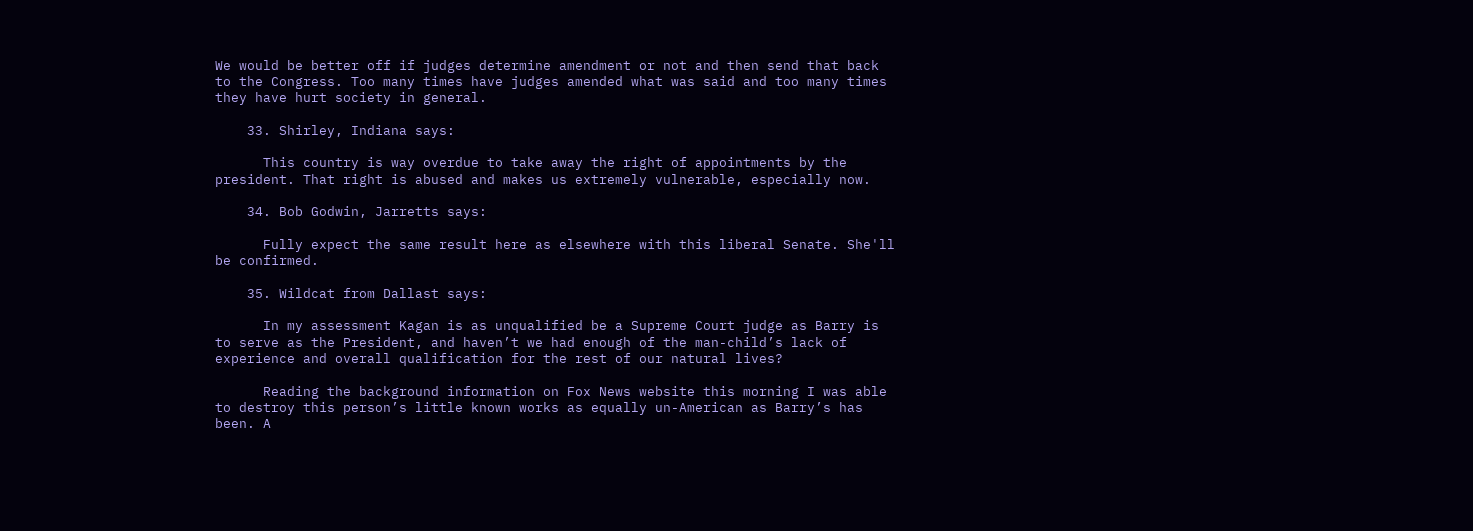We would be better off if judges determine amendment or not and then send that back to the Congress. Too many times have judges amended what was said and too many times they have hurt society in general.

    33. Shirley, Indiana says:

      This country is way overdue to take away the right of appointments by the president. That right is abused and makes us extremely vulnerable, especially now.

    34. Bob Godwin, Jarretts says:

      Fully expect the same result here as elsewhere with this liberal Senate. She'll be confirmed.

    35. Wildcat from Dallast says:

      In my assessment Kagan is as unqualified be a Supreme Court judge as Barry is to serve as the President, and haven’t we had enough of the man-child’s lack of experience and overall qualification for the rest of our natural lives?

      Reading the background information on Fox News website this morning I was able to destroy this person’s little known works as equally un-American as Barry’s has been. A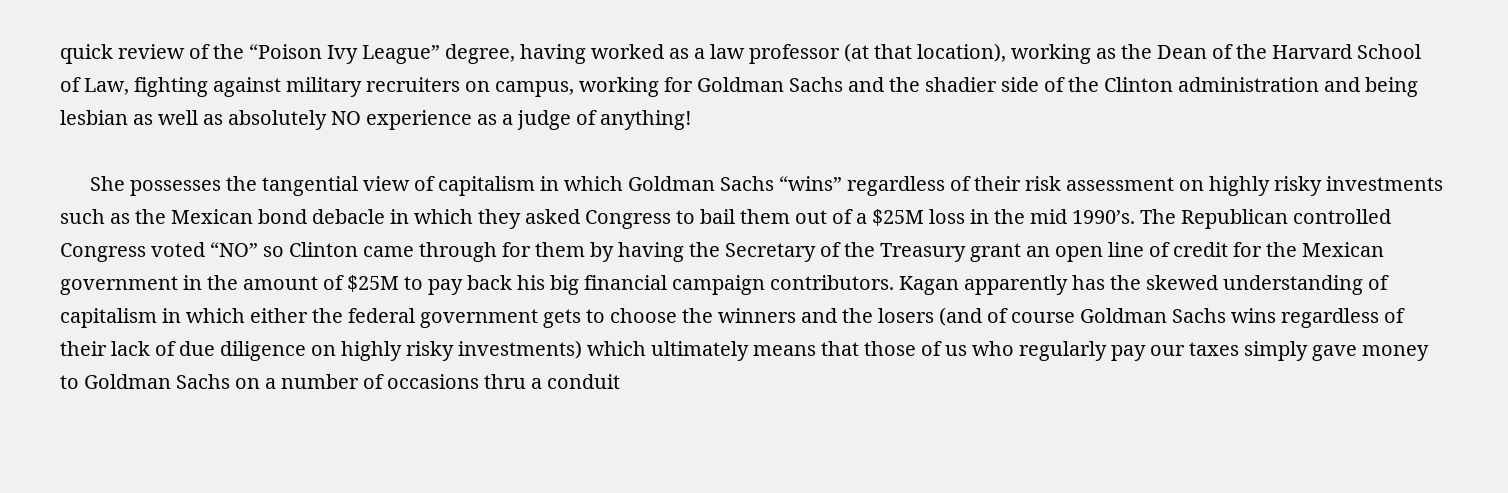quick review of the “Poison Ivy League” degree, having worked as a law professor (at that location), working as the Dean of the Harvard School of Law, fighting against military recruiters on campus, working for Goldman Sachs and the shadier side of the Clinton administration and being lesbian as well as absolutely NO experience as a judge of anything!

      She possesses the tangential view of capitalism in which Goldman Sachs “wins” regardless of their risk assessment on highly risky investments such as the Mexican bond debacle in which they asked Congress to bail them out of a $25M loss in the mid 1990’s. The Republican controlled Congress voted “NO” so Clinton came through for them by having the Secretary of the Treasury grant an open line of credit for the Mexican government in the amount of $25M to pay back his big financial campaign contributors. Kagan apparently has the skewed understanding of capitalism in which either the federal government gets to choose the winners and the losers (and of course Goldman Sachs wins regardless of their lack of due diligence on highly risky investments) which ultimately means that those of us who regularly pay our taxes simply gave money to Goldman Sachs on a number of occasions thru a conduit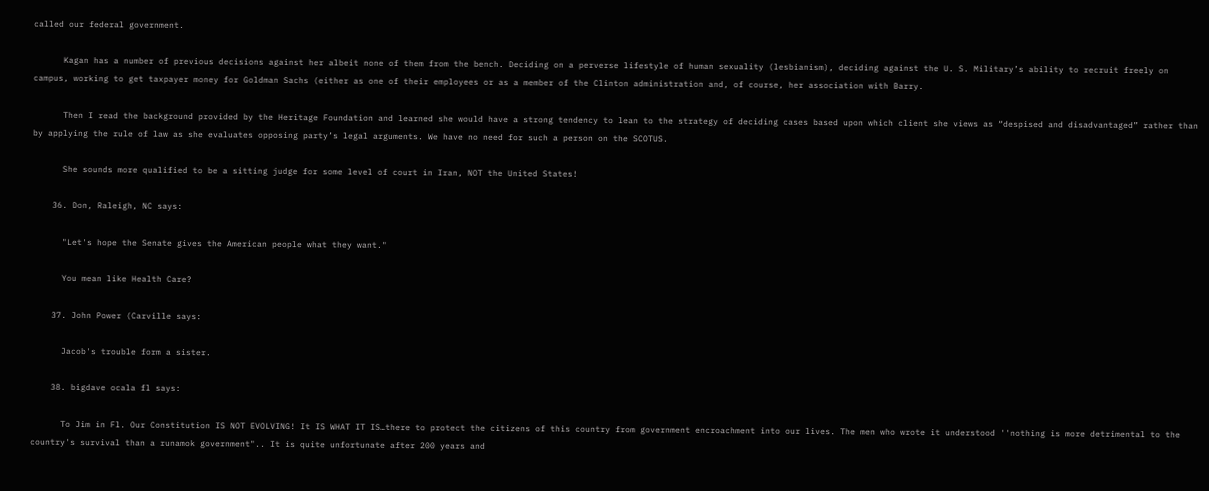called our federal government.

      Kagan has a number of previous decisions against her albeit none of them from the bench. Deciding on a perverse lifestyle of human sexuality (lesbianism), deciding against the U. S. Military’s ability to recruit freely on campus, working to get taxpayer money for Goldman Sachs (either as one of their employees or as a member of the Clinton administration and, of course, her association with Barry.

      Then I read the background provided by the Heritage Foundation and learned she would have a strong tendency to lean to the strategy of deciding cases based upon which client she views as “despised and disadvantaged” rather than by applying the rule of law as she evaluates opposing party’s legal arguments. We have no need for such a person on the SCOTUS.

      She sounds more qualified to be a sitting judge for some level of court in Iran, NOT the United States!

    36. Don, Raleigh, NC says:

      "Let's hope the Senate gives the American people what they want."

      You mean like Health Care?

    37. John Power (Carville says:

      Jacob's trouble form a sister.

    38. bigdave ocala fl says:

      To Jim in Fl. Our Constitution IS NOT EVOLVING! It IS WHAT IT IS…there to protect the citizens of this country from government encroachment into our lives. The men who wrote it understood ''nothing is more detrimental to the country's survival than a runamok government".. It is quite unfortunate after 200 years and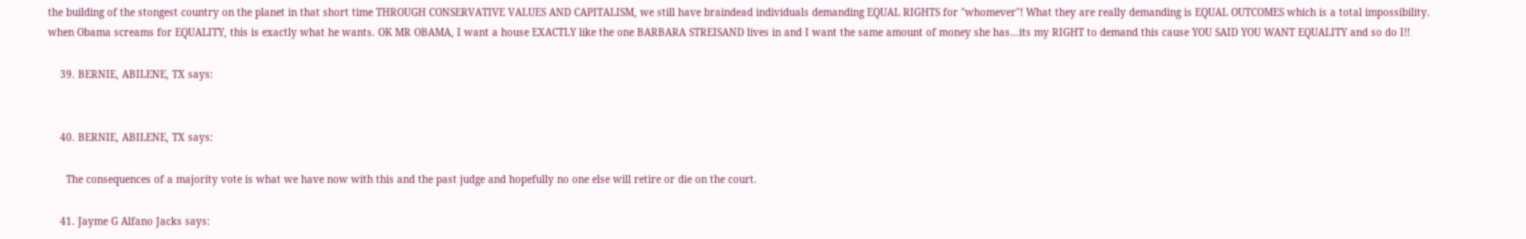the building of the stongest country on the planet in that short time THROUGH CONSERVATIVE VALUES AND CAPITALISM, we still have braindead individuals demanding EQUAL RIGHTS for "whomever"! What they are really demanding is EQUAL OUTCOMES which is a total impossibility. when Obama screams for EQUALITY, this is exactly what he wants. OK MR OBAMA, I want a house EXACTLY like the one BARBARA STREISAND lives in and I want the same amount of money she has…its my RIGHT to demand this cause YOU SAID YOU WANT EQUALITY and so do I!!

    39. BERNIE, ABILENE, TX says:


    40. BERNIE, ABILENE, TX says:

      The consequences of a majority vote is what we have now with this and the past judge and hopefully no one else will retire or die on the court.

    41. Jayme G Alfano Jacks says: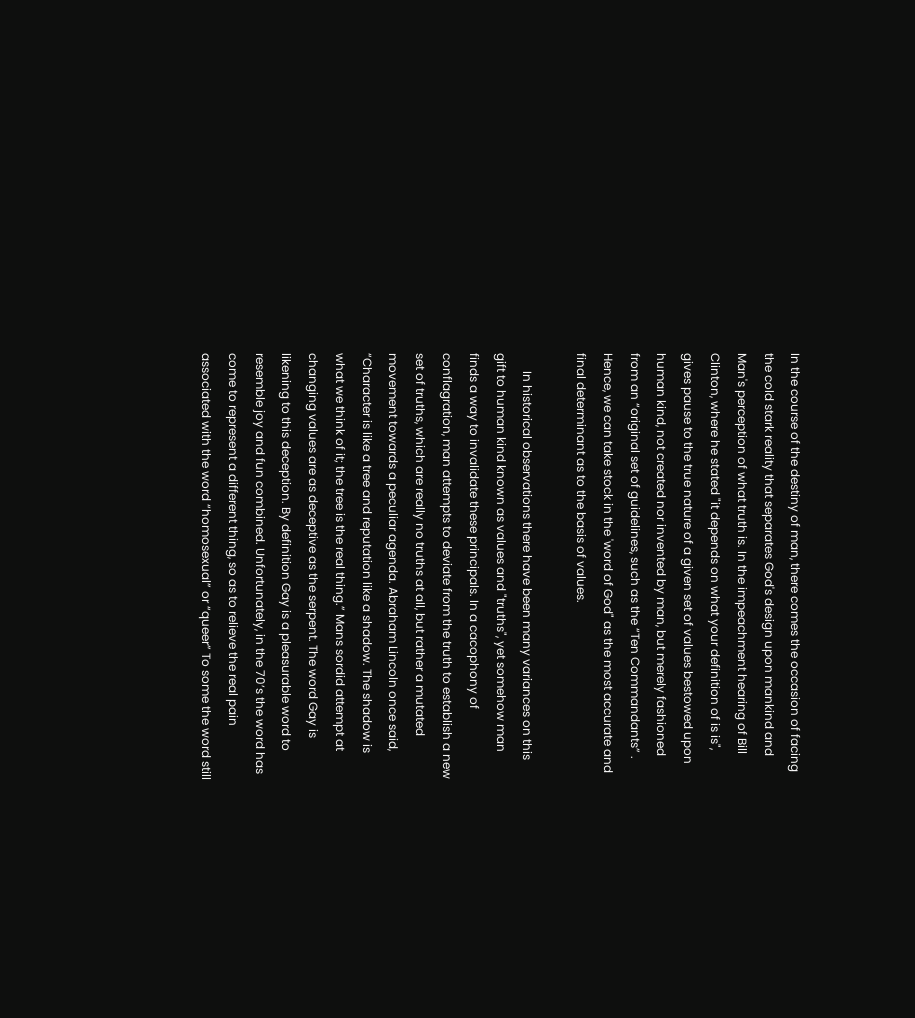In the course of the destiny of man, there comes the occasion of facing the cold stark reality that separates God's design upon mankind and Man's perception of what truth is. In the impeachment hearing of Bill Clinton, where he stated "it depends on what your definition of is is", gives pause to the true nature of a given set of values bestowed upon human kind, not created nor invented by man, but merely fashioned from an “original set of guidelines, such as the “Ten Commandants” . Hence, we can take stock in the 'word of God" as the most accurate and final determinant as to the basis of values.

      In historical observations there have been many variances on this gift to human kind known as values and "truths", yet somehow man finds a way to invalidate these principals. In a cacophony of conflagration, man attempts to deviate from the truth to establish a new set of truths, which are really no truths at all, but rather a mutated movement towards a peculiar agenda. Abraham Lincoln once said, “Character is like a tree and reputation like a shadow. The shadow is what we think of it; the tree is the real thing.” Mans sordid attempt at changing values are as deceptive as the serpent. The word Gay is likening to this deception. By definition Gay is a pleasurable word to resemble joy and fun combined. Unfortunately, in the 70’s the word has come to represent a different thing, so as to relieve the real pain associated with the word “homosexual” or “queer” To some the word still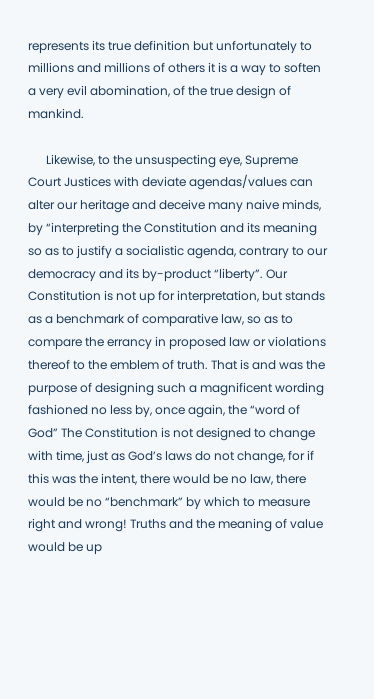represents its true definition but unfortunately to millions and millions of others it is a way to soften a very evil abomination, of the true design of mankind.

      Likewise, to the unsuspecting eye, Supreme Court Justices with deviate agendas/values can alter our heritage and deceive many naive minds, by “interpreting the Constitution and its meaning so as to justify a socialistic agenda, contrary to our democracy and its by-product “liberty”. Our Constitution is not up for interpretation, but stands as a benchmark of comparative law, so as to compare the errancy in proposed law or violations thereof to the emblem of truth. That is and was the purpose of designing such a magnificent wording fashioned no less by, once again, the “word of God” The Constitution is not designed to change with time, just as God’s laws do not change, for if this was the intent, there would be no law, there would be no “benchmark” by which to measure right and wrong! Truths and the meaning of value would be up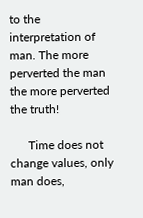to the interpretation of man. The more perverted the man the more perverted the truth!

      Time does not change values, only man does,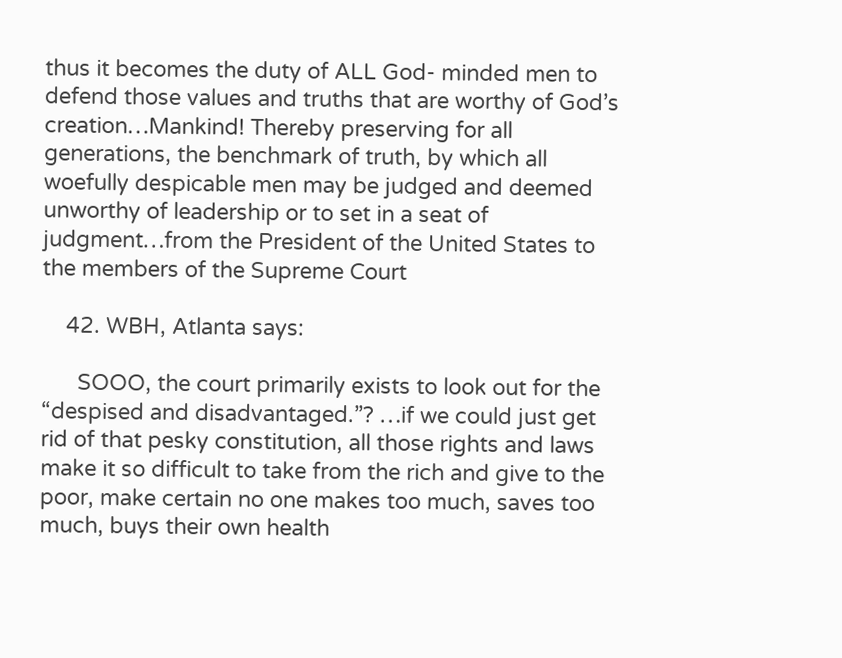thus it becomes the duty of ALL God- minded men to defend those values and truths that are worthy of God’s creation…Mankind! Thereby preserving for all generations, the benchmark of truth, by which all woefully despicable men may be judged and deemed unworthy of leadership or to set in a seat of judgment…from the President of the United States to the members of the Supreme Court

    42. WBH, Atlanta says:

      SOOO, the court primarily exists to look out for the “despised and disadvantaged.”? …if we could just get rid of that pesky constitution, all those rights and laws make it so difficult to take from the rich and give to the poor, make certain no one makes too much, saves too much, buys their own health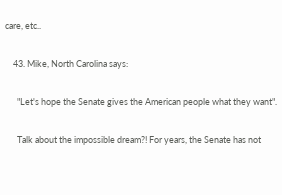care, etc..

    43. Mike, North Carolina says:

      "Let's hope the Senate gives the American people what they want".

      Talk about the impossible dream?! For years, the Senate has not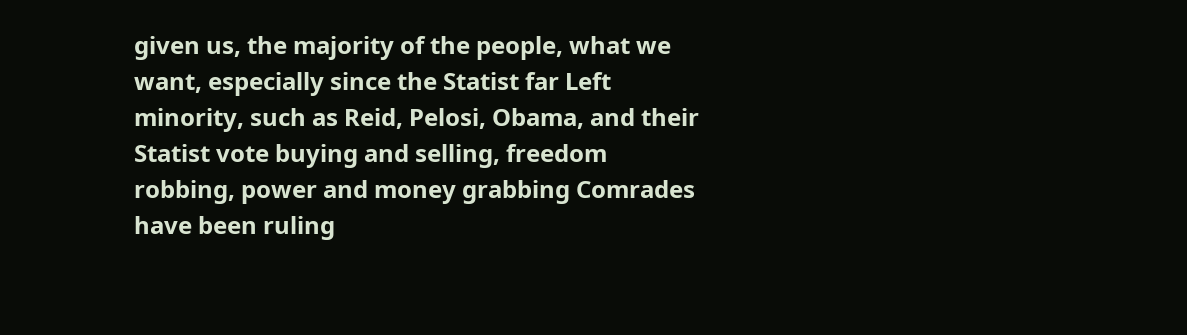given us, the majority of the people, what we want, especially since the Statist far Left minority, such as Reid, Pelosi, Obama, and their Statist vote buying and selling, freedom robbing, power and money grabbing Comrades have been ruling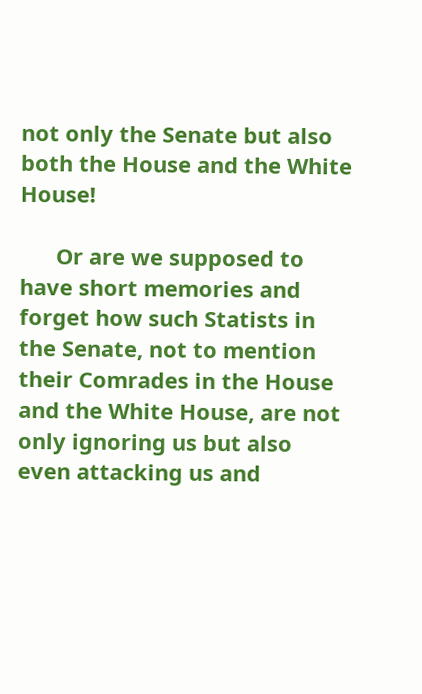not only the Senate but also both the House and the White House!

      Or are we supposed to have short memories and forget how such Statists in the Senate, not to mention their Comrades in the House and the White House, are not only ignoring us but also even attacking us and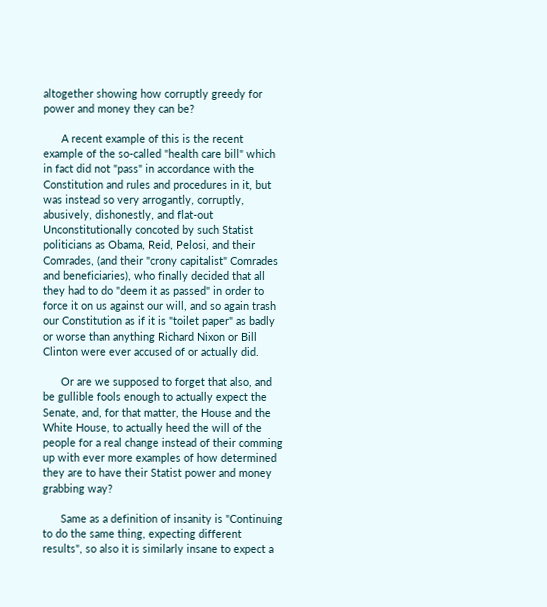altogether showing how corruptly greedy for power and money they can be?

      A recent example of this is the recent example of the so-called "health care bill" which in fact did not "pass" in accordance with the Constitution and rules and procedures in it, but was instead so very arrogantly, corruptly, abusively, dishonestly, and flat-out Unconstitutionally concoted by such Statist politicians as Obama, Reid, Pelosi, and their Comrades, (and their "crony capitalist" Comrades and beneficiaries), who finally decided that all they had to do "deem it as passed" in order to force it on us against our will, and so again trash our Constitution as if it is "toilet paper" as badly or worse than anything Richard Nixon or Bill Clinton were ever accused of or actually did.

      Or are we supposed to forget that also, and be gullible fools enough to actually expect the Senate, and, for that matter, the House and the White House, to actually heed the will of the people for a real change instead of their comming up with ever more examples of how determined they are to have their Statist power and money grabbing way?

      Same as a definition of insanity is "Continuing to do the same thing, expecting different results", so also it is similarly insane to expect a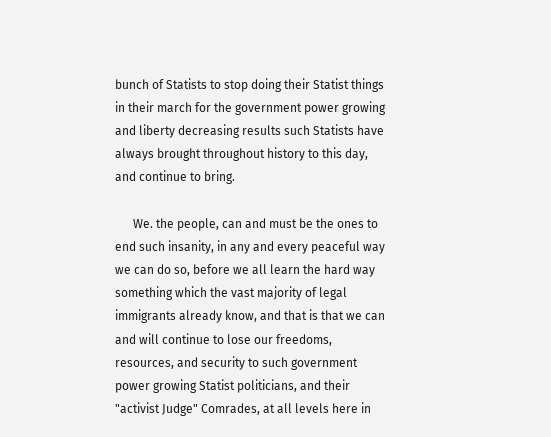bunch of Statists to stop doing their Statist things in their march for the government power growing and liberty decreasing results such Statists have always brought throughout history to this day, and continue to bring.

      We. the people, can and must be the ones to end such insanity, in any and every peaceful way we can do so, before we all learn the hard way something which the vast majority of legal immigrants already know, and that is that we can and will continue to lose our freedoms, resources, and security to such government power growing Statist politicians, and their "activist Judge" Comrades, at all levels here in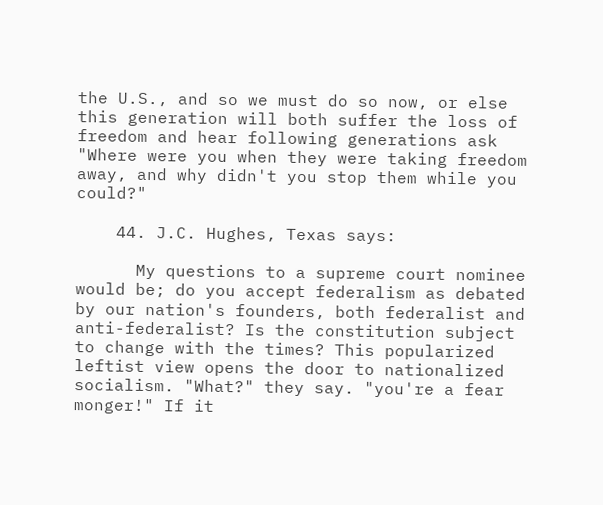the U.S., and so we must do so now, or else this generation will both suffer the loss of freedom and hear following generations ask "Where were you when they were taking freedom away, and why didn't you stop them while you could?"

    44. J.C. Hughes, Texas says:

      My questions to a supreme court nominee would be; do you accept federalism as debated by our nation's founders, both federalist and anti-federalist? Is the constitution subject to change with the times? This popularized leftist view opens the door to nationalized socialism. "What?" they say. "you're a fear monger!" If it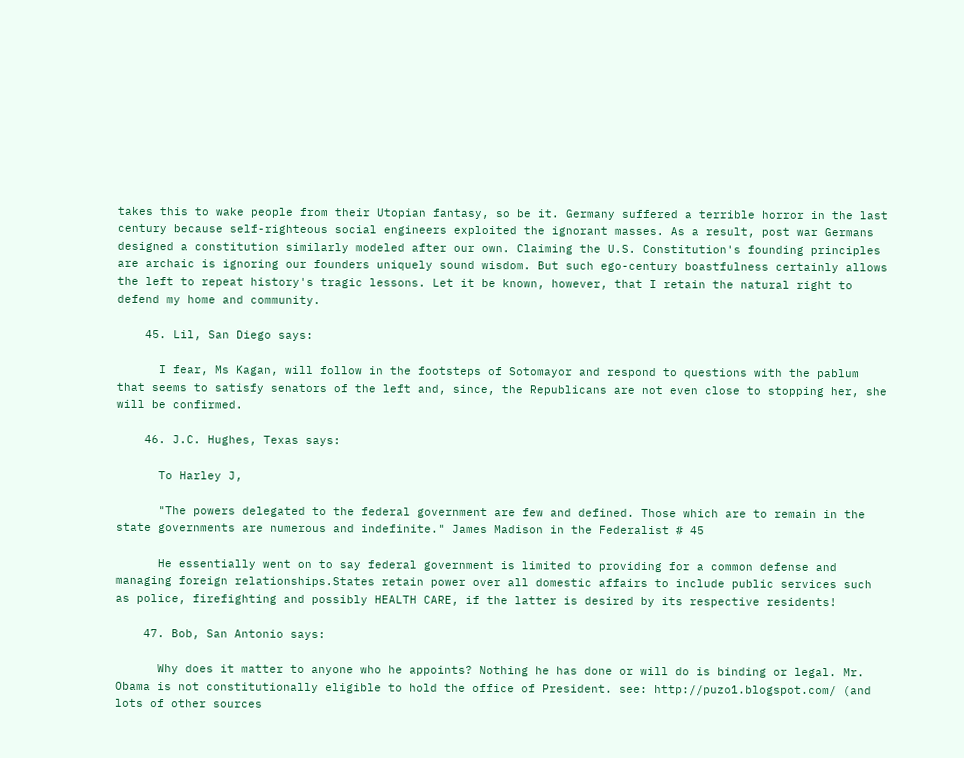takes this to wake people from their Utopian fantasy, so be it. Germany suffered a terrible horror in the last century because self-righteous social engineers exploited the ignorant masses. As a result, post war Germans designed a constitution similarly modeled after our own. Claiming the U.S. Constitution's founding principles are archaic is ignoring our founders uniquely sound wisdom. But such ego-century boastfulness certainly allows the left to repeat history's tragic lessons. Let it be known, however, that I retain the natural right to defend my home and community.

    45. Lil, San Diego says:

      I fear, Ms Kagan, will follow in the footsteps of Sotomayor and respond to questions with the pablum that seems to satisfy senators of the left and, since, the Republicans are not even close to stopping her, she will be confirmed.

    46. J.C. Hughes, Texas says:

      To Harley J,

      "The powers delegated to the federal government are few and defined. Those which are to remain in the state governments are numerous and indefinite." James Madison in the Federalist # 45

      He essentially went on to say federal government is limited to providing for a common defense and managing foreign relationships.States retain power over all domestic affairs to include public services such as police, firefighting and possibly HEALTH CARE, if the latter is desired by its respective residents!

    47. Bob, San Antonio says:

      Why does it matter to anyone who he appoints? Nothing he has done or will do is binding or legal. Mr. Obama is not constitutionally eligible to hold the office of President. see: http://puzo1.blogspot.com/ (and lots of other sources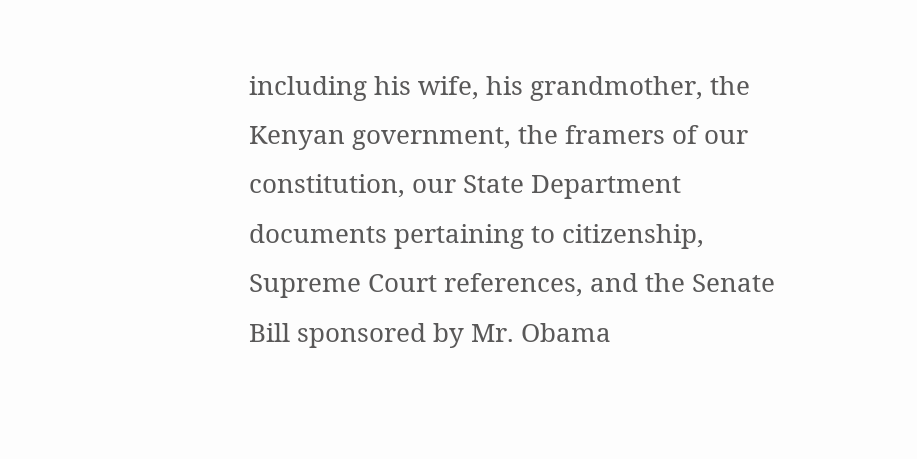including his wife, his grandmother, the Kenyan government, the framers of our constitution, our State Department documents pertaining to citizenship, Supreme Court references, and the Senate Bill sponsored by Mr. Obama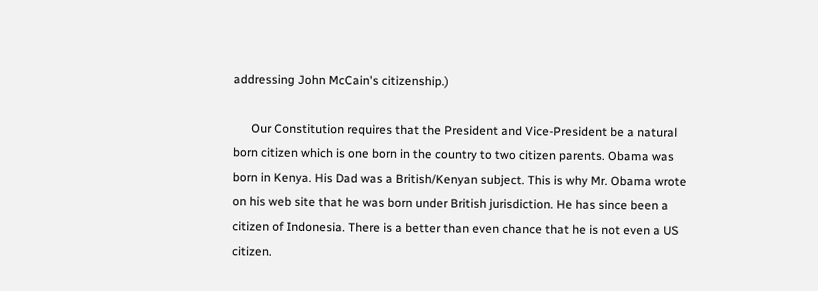addressing John McCain's citizenship.)

      Our Constitution requires that the President and Vice-President be a natural born citizen which is one born in the country to two citizen parents. Obama was born in Kenya. His Dad was a British/Kenyan subject. This is why Mr. Obama wrote on his web site that he was born under British jurisdiction. He has since been a citizen of Indonesia. There is a better than even chance that he is not even a US citizen.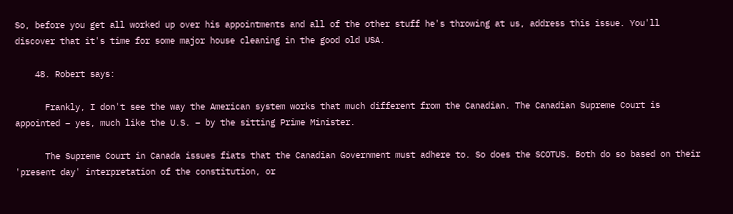So, before you get all worked up over his appointments and all of the other stuff he's throwing at us, address this issue. You'll discover that it's time for some major house cleaning in the good old USA.

    48. Robert says:

      Frankly, I don't see the way the American system works that much different from the Canadian. The Canadian Supreme Court is appointed – yes, much like the U.S. – by the sitting Prime Minister.

      The Supreme Court in Canada issues fiats that the Canadian Government must adhere to. So does the SCOTUS. Both do so based on their 'present day' interpretation of the constitution, or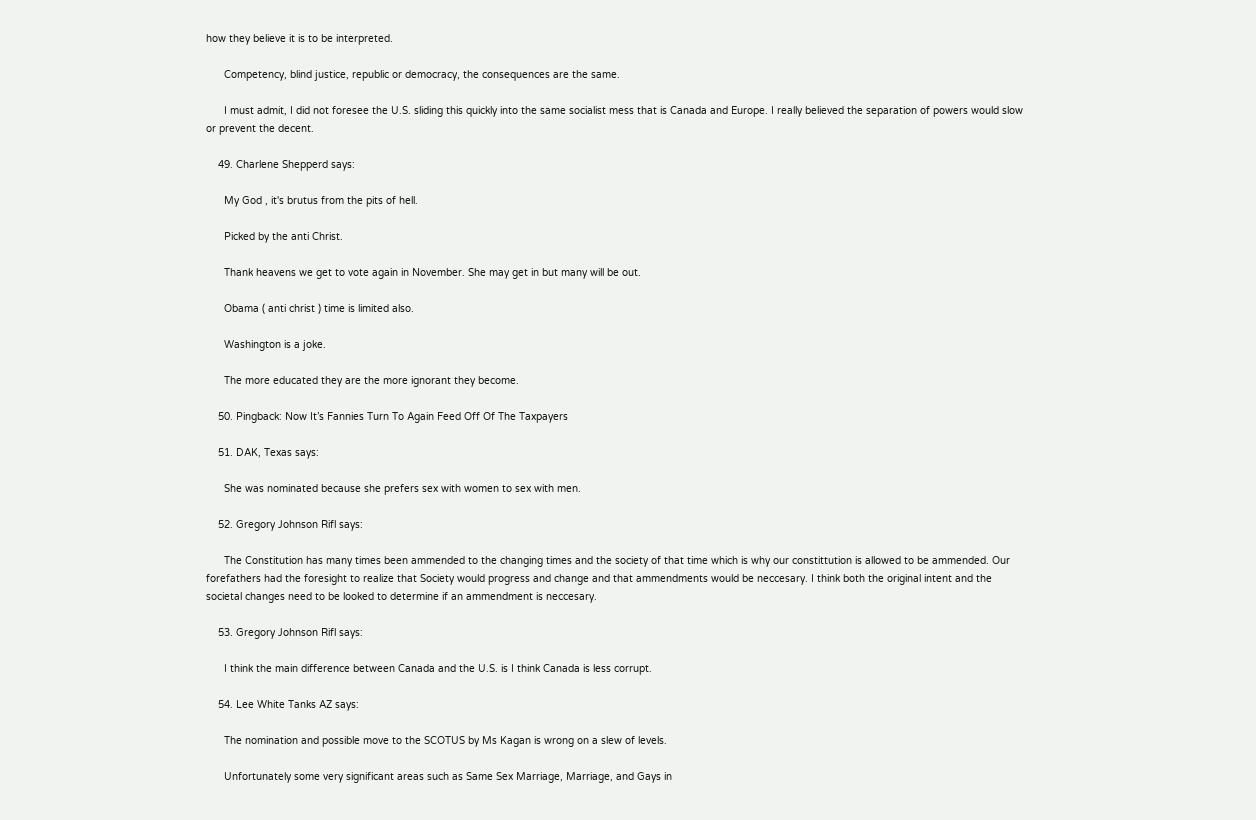how they believe it is to be interpreted.

      Competency, blind justice, republic or democracy, the consequences are the same.

      I must admit, I did not foresee the U.S. sliding this quickly into the same socialist mess that is Canada and Europe. I really believed the separation of powers would slow or prevent the decent.

    49. Charlene Shepperd says:

      My God , it's brutus from the pits of hell.

      Picked by the anti Christ.

      Thank heavens we get to vote again in November. She may get in but many will be out.

      Obama ( anti christ ) time is limited also.

      Washington is a joke.

      The more educated they are the more ignorant they become.

    50. Pingback: Now It’s Fannies Turn To Again Feed Off Of The Taxpayers

    51. DAK, Texas says:

      She was nominated because she prefers sex with women to sex with men.

    52. Gregory Johnson Rifl says:

      The Constitution has many times been ammended to the changing times and the society of that time which is why our constittution is allowed to be ammended. Our forefathers had the foresight to realize that Society would progress and change and that ammendments would be neccesary. I think both the original intent and the societal changes need to be looked to determine if an ammendment is neccesary.

    53. Gregory Johnson Rifl says:

      I think the main difference between Canada and the U.S. is I think Canada is less corrupt.

    54. Lee White Tanks AZ says:

      The nomination and possible move to the SCOTUS by Ms Kagan is wrong on a slew of levels.

      Unfortunately some very significant areas such as Same Sex Marriage, Marriage, and Gays in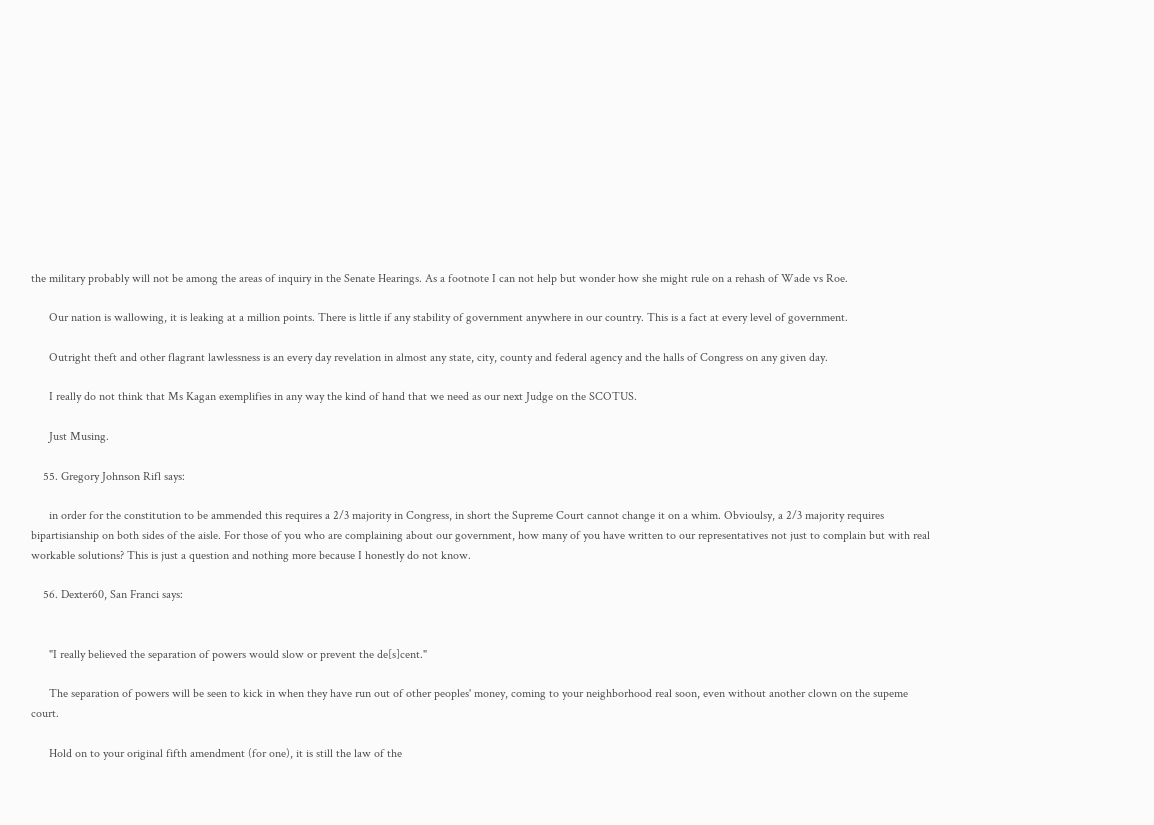the military probably will not be among the areas of inquiry in the Senate Hearings. As a footnote I can not help but wonder how she might rule on a rehash of Wade vs Roe.

      Our nation is wallowing, it is leaking at a million points. There is little if any stability of government anywhere in our country. This is a fact at every level of government.

      Outright theft and other flagrant lawlessness is an every day revelation in almost any state, city, county and federal agency and the halls of Congress on any given day.

      I really do not think that Ms Kagan exemplifies in any way the kind of hand that we need as our next Judge on the SCOTUS.

      Just Musing.

    55. Gregory Johnson Rifl says:

      in order for the constitution to be ammended this requires a 2/3 majority in Congress, in short the Supreme Court cannot change it on a whim. Obvioulsy, a 2/3 majority requires bipartisianship on both sides of the aisle. For those of you who are complaining about our government, how many of you have written to our representatives not just to complain but with real workable solutions? This is just a question and nothing more because I honestly do not know.

    56. Dexter60, San Franci says:


      "I really believed the separation of powers would slow or prevent the de[s]cent."

      The separation of powers will be seen to kick in when they have run out of other peoples' money, coming to your neighborhood real soon, even without another clown on the supeme court.

      Hold on to your original fifth amendment (for one), it is still the law of the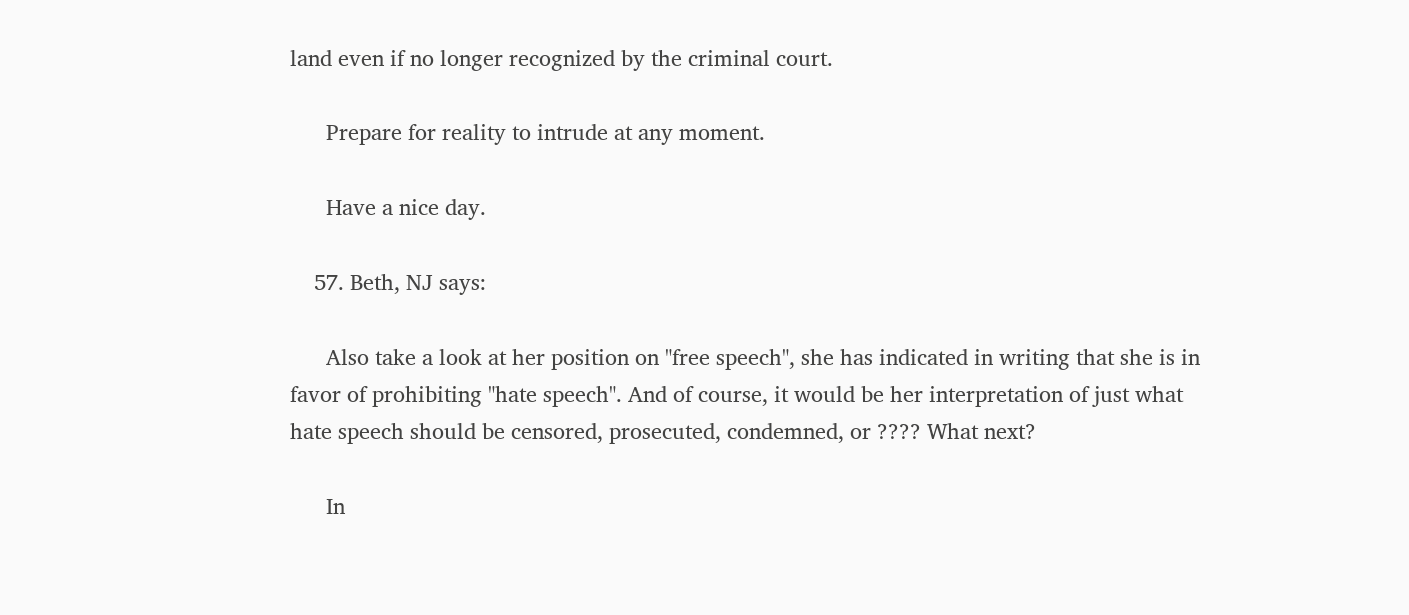land even if no longer recognized by the criminal court.

      Prepare for reality to intrude at any moment.

      Have a nice day.

    57. Beth, NJ says:

      Also take a look at her position on "free speech", she has indicated in writing that she is in favor of prohibiting "hate speech". And of course, it would be her interpretation of just what hate speech should be censored, prosecuted, condemned, or ???? What next?

      In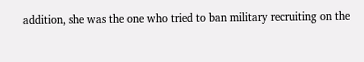addition, she was the one who tried to ban military recruiting on the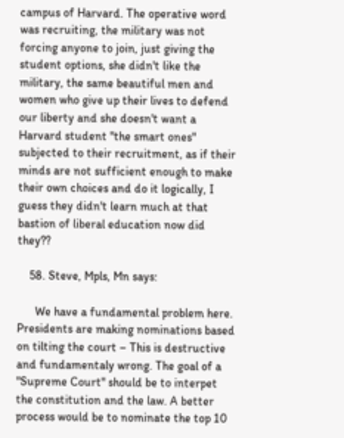campus of Harvard. The operative word was recruiting, the military was not forcing anyone to join, just giving the student options, she didn't like the military, the same beautiful men and women who give up their lives to defend our liberty and she doesn't want a Harvard student "the smart ones" subjected to their recruitment, as if their minds are not sufficient enough to make their own choices and do it logically, I guess they didn't learn much at that bastion of liberal education now did they??

    58. Steve, Mpls, Mn says:

      We have a fundamental problem here. Presidents are making nominations based on tilting the court – This is destructive and fundamentaly wrong. The goal of a "Supreme Court" should be to interpet the constitution and the law. A better process would be to nominate the top 10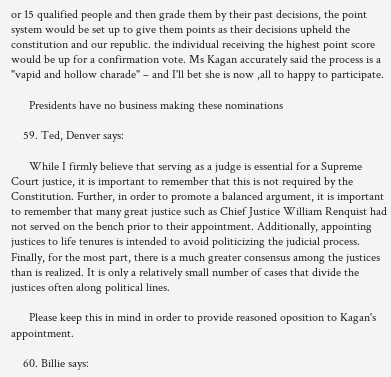or 15 qualified people and then grade them by their past decisions, the point system would be set up to give them points as their decisions upheld the constitution and our republic. the individual receiving the highest point score would be up for a confirmation vote. Ms Kagan accurately said the process is a "vapid and hollow charade" – and I'll bet she is now ,all to happy to participate.

      Presidents have no business making these nominations

    59. Ted, Denver says:

      While I firmly believe that serving as a judge is essential for a Supreme Court justice, it is important to remember that this is not required by the Constitution. Further, in order to promote a balanced argument, it is important to remember that many great justice such as Chief Justice William Renquist had not served on the bench prior to their appointment. Additionally, appointing justices to life tenures is intended to avoid politicizing the judicial process. Finally, for the most part, there is a much greater consensus among the justices than is realized. It is only a relatively small number of cases that divide the justices often along political lines.

      Please keep this in mind in order to provide reasoned oposition to Kagan's appointment.

    60. Billie says: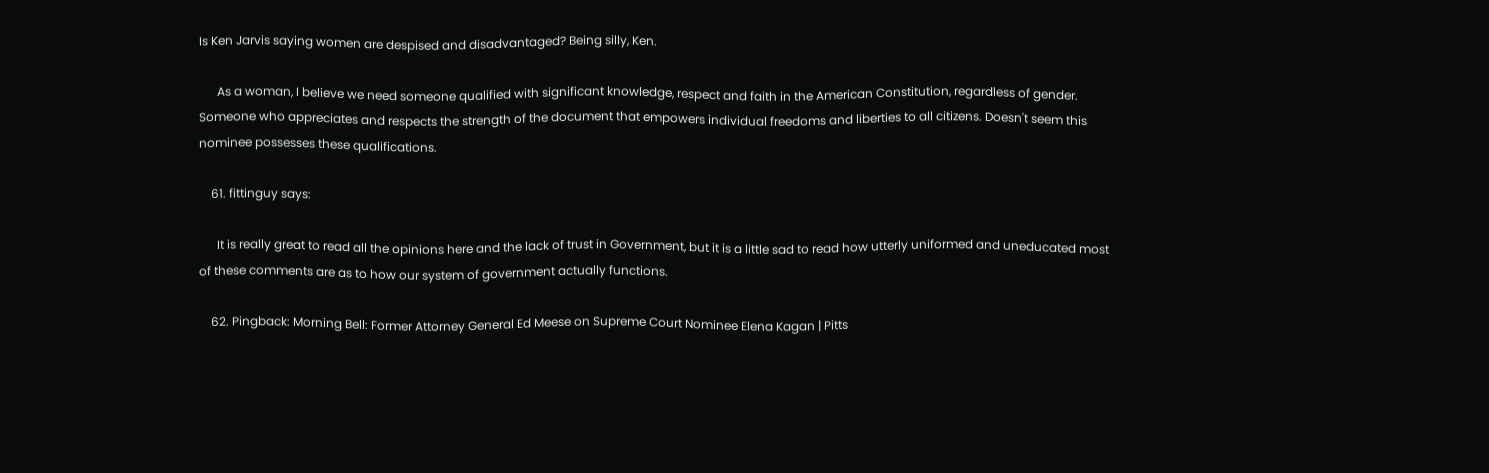Is Ken Jarvis saying women are despised and disadvantaged? Being silly, Ken.

      As a woman, I believe we need someone qualified with significant knowledge, respect and faith in the American Constitution, regardless of gender. Someone who appreciates and respects the strength of the document that empowers individual freedoms and liberties to all citizens. Doesn't seem this nominee possesses these qualifications.

    61. fittinguy says:

      It is really great to read all the opinions here and the lack of trust in Government, but it is a little sad to read how utterly uniformed and uneducated most of these comments are as to how our system of government actually functions.

    62. Pingback: Morning Bell: Former Attorney General Ed Meese on Supreme Court Nominee Elena Kagan | Pitts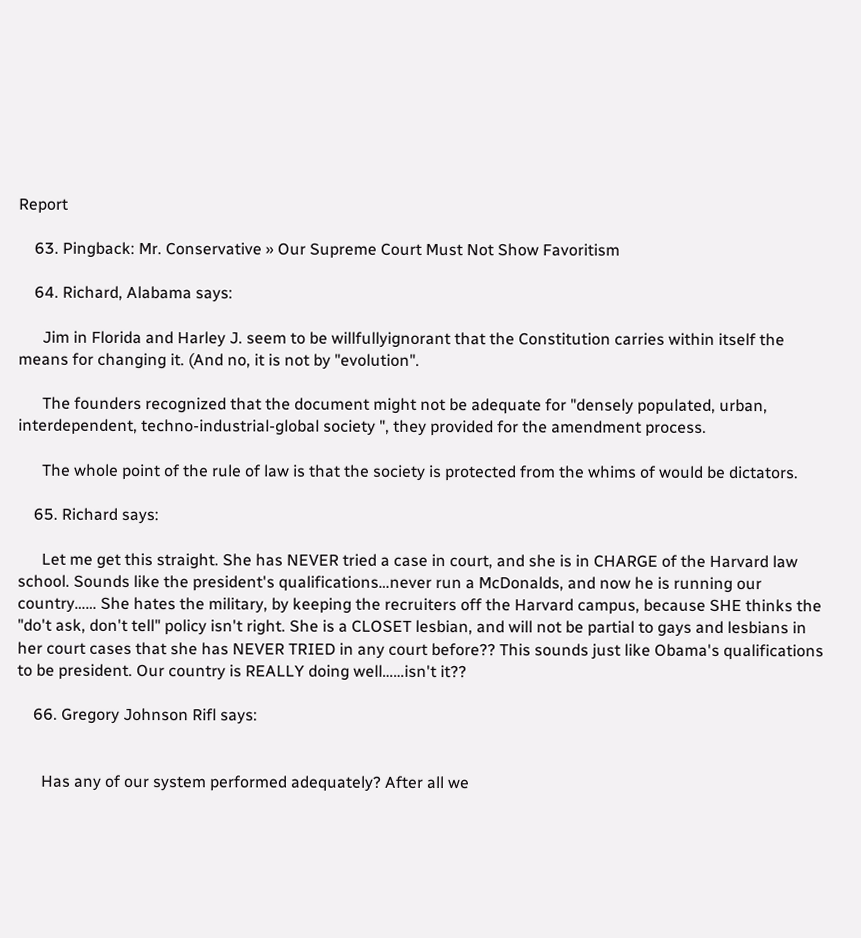Report

    63. Pingback: Mr. Conservative » Our Supreme Court Must Not Show Favoritism

    64. Richard, Alabama says:

      Jim in Florida and Harley J. seem to be willfullyignorant that the Constitution carries within itself the means for changing it. (And no, it is not by "evolution".

      The founders recognized that the document might not be adequate for "densely populated, urban, interdependent, techno-industrial-global society ", they provided for the amendment process.

      The whole point of the rule of law is that the society is protected from the whims of would be dictators.

    65. Richard says:

      Let me get this straight. She has NEVER tried a case in court, and she is in CHARGE of the Harvard law school. Sounds like the president's qualifications…never run a McDonalds, and now he is running our country…… She hates the military, by keeping the recruiters off the Harvard campus, because SHE thinks the "do't ask, don't tell" policy isn't right. She is a CLOSET lesbian, and will not be partial to gays and lesbians in her court cases that she has NEVER TRIED in any court before?? This sounds just like Obama's qualifications to be president. Our country is REALLY doing well……isn't it??

    66. Gregory Johnson Rifl says:


      Has any of our system performed adequately? After all we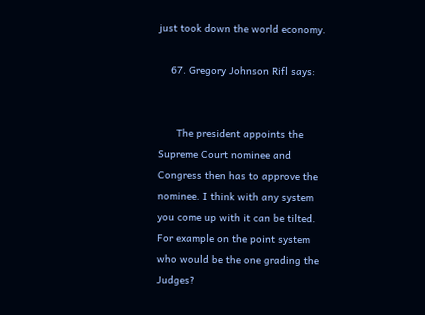just took down the world economy.

    67. Gregory Johnson Rifl says:


      The president appoints the Supreme Court nominee and Congress then has to approve the nominee. I think with any system you come up with it can be tilted. For example on the point system who would be the one grading the Judges?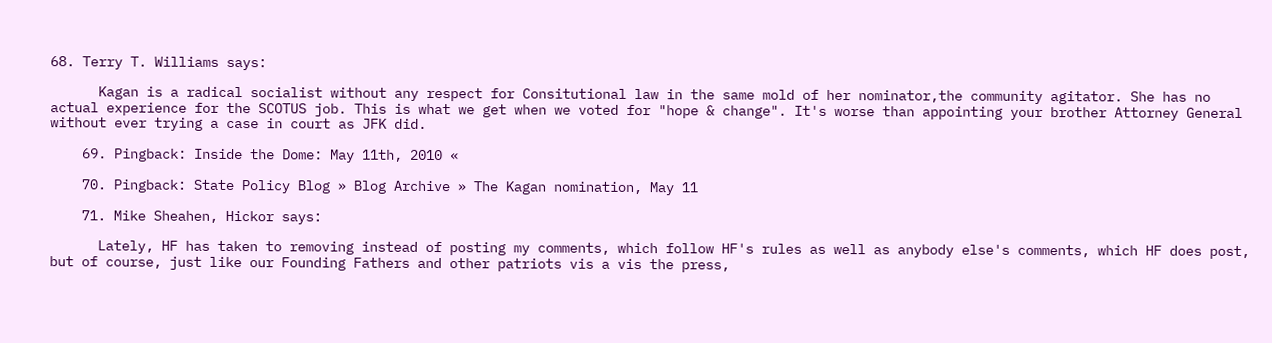68. Terry T. Williams says:

      Kagan is a radical socialist without any respect for Consitutional law in the same mold of her nominator,the community agitator. She has no actual experience for the SCOTUS job. This is what we get when we voted for "hope & change". It's worse than appointing your brother Attorney General without ever trying a case in court as JFK did.

    69. Pingback: Inside the Dome: May 11th, 2010 «

    70. Pingback: State Policy Blog » Blog Archive » The Kagan nomination, May 11

    71. Mike Sheahen, Hickor says:

      Lately, HF has taken to removing instead of posting my comments, which follow HF's rules as well as anybody else's comments, which HF does post, but of course, just like our Founding Fathers and other patriots vis a vis the press,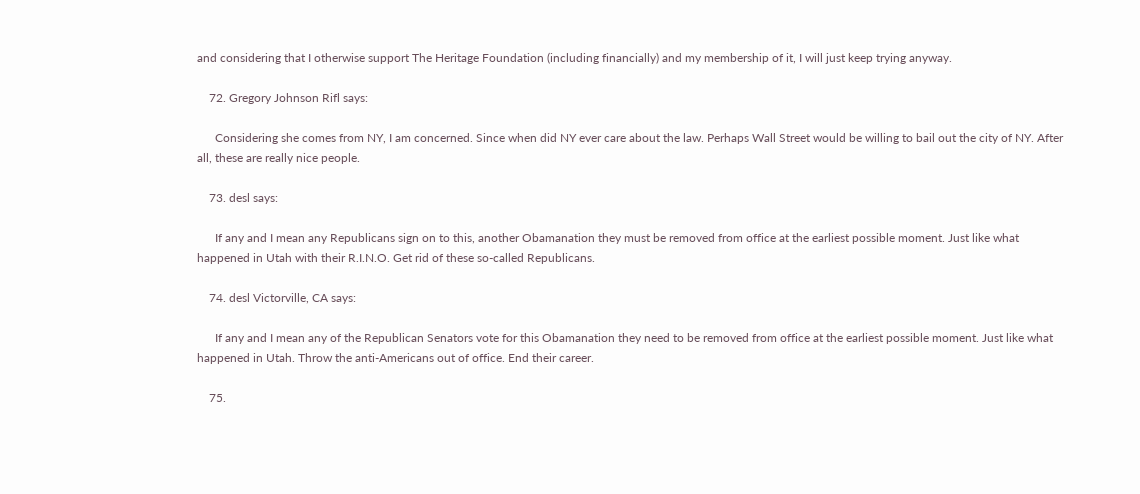and considering that I otherwise support The Heritage Foundation (including financially) and my membership of it, I will just keep trying anyway.

    72. Gregory Johnson Rifl says:

      Considering she comes from NY, I am concerned. Since when did NY ever care about the law. Perhaps Wall Street would be willing to bail out the city of NY. After all, these are really nice people.

    73. desl says:

      If any and I mean any Republicans sign on to this, another Obamanation they must be removed from office at the earliest possible moment. Just like what happened in Utah with their R.I.N.O. Get rid of these so-called Republicans.

    74. desl Victorville, CA says:

      If any and I mean any of the Republican Senators vote for this Obamanation they need to be removed from office at the earliest possible moment. Just like what happened in Utah. Throw the anti-Americans out of office. End their career.

    75.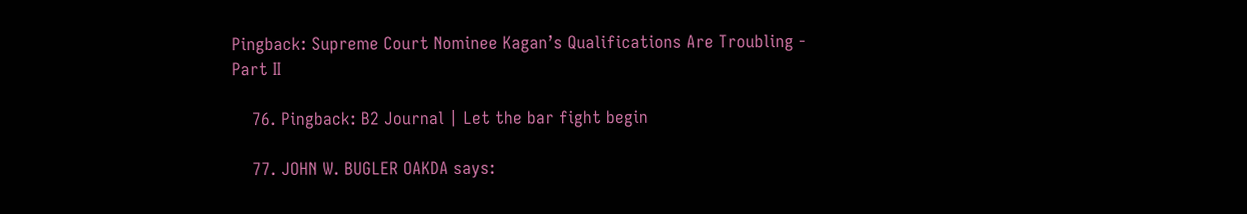Pingback: Supreme Court Nominee Kagan’s Qualifications Are Troubling - Part II

    76. Pingback: B2 Journal | Let the bar fight begin

    77. JOHN W. BUGLER OAKDA says: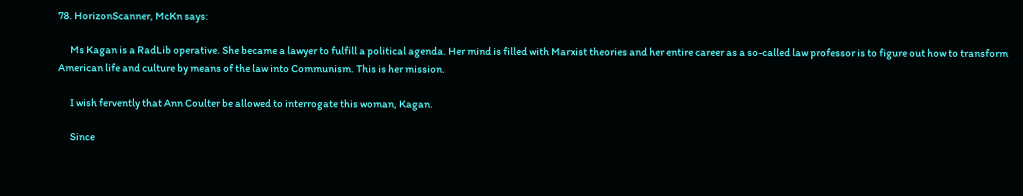78. HorizonScanner, McKn says:

      Ms Kagan is a RadLib operative. She became a lawyer to fulfill a political agenda. Her mind is filled with Marxist theories and her entire career as a so-called law professor is to figure out how to transform American life and culture by means of the law into Communism. This is her mission.

      I wish fervently that Ann Coulter be allowed to interrogate this woman, Kagan.

      Since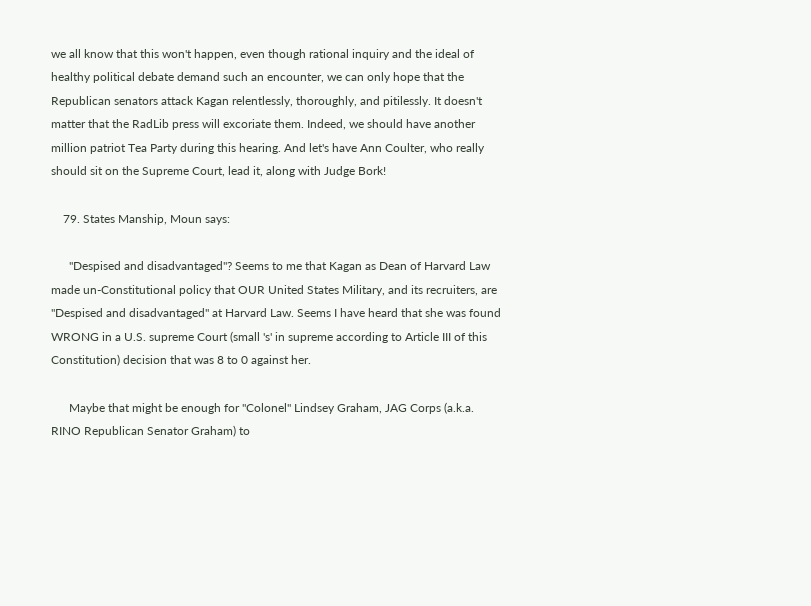we all know that this won't happen, even though rational inquiry and the ideal of healthy political debate demand such an encounter, we can only hope that the Republican senators attack Kagan relentlessly, thoroughly, and pitilessly. It doesn't matter that the RadLib press will excoriate them. Indeed, we should have another million patriot Tea Party during this hearing. And let's have Ann Coulter, who really should sit on the Supreme Court, lead it, along with Judge Bork!

    79. States Manship, Moun says:

      "Despised and disadvantaged"? Seems to me that Kagan as Dean of Harvard Law made un-Constitutional policy that OUR United States Military, and its recruiters, are "Despised and disadvantaged" at Harvard Law. Seems I have heard that she was found WRONG in a U.S. supreme Court (small 's' in supreme according to Article III of this Constitution) decision that was 8 to 0 against her.

      Maybe that might be enough for "Colonel" Lindsey Graham, JAG Corps (a.k.a. RINO Republican Senator Graham) to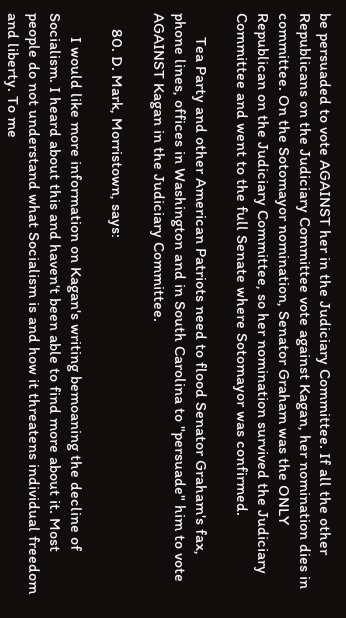be persuaded to vote AGAINST her in the Judiciary Committee. If all the other Republicans on the Judiciary Committee vote against Kagan, her nomination dies in committee. On the Sotomayor nomination, Senator Graham was the ONLY Republican on the Judiciary Committee, so her nomination survived the Judiciary Committee and went to the full Senate where Sotomayor was confirmed.

      Tea Party and other American Patriots need to flood Senator Graham's fax, phone lines, offices in Washington and in South Carolina to "persuade" him to vote AGAINST Kagan in the Judiciary Committee.

    80. D. Mark, Morristown, says:

      I would like more information on Kagan's writing bemoaning the decline of Socialism. I heard about this and haven't been able to find more about it. Most people do not understand what Socialism is and how it threatens individual freedom and liberty. To me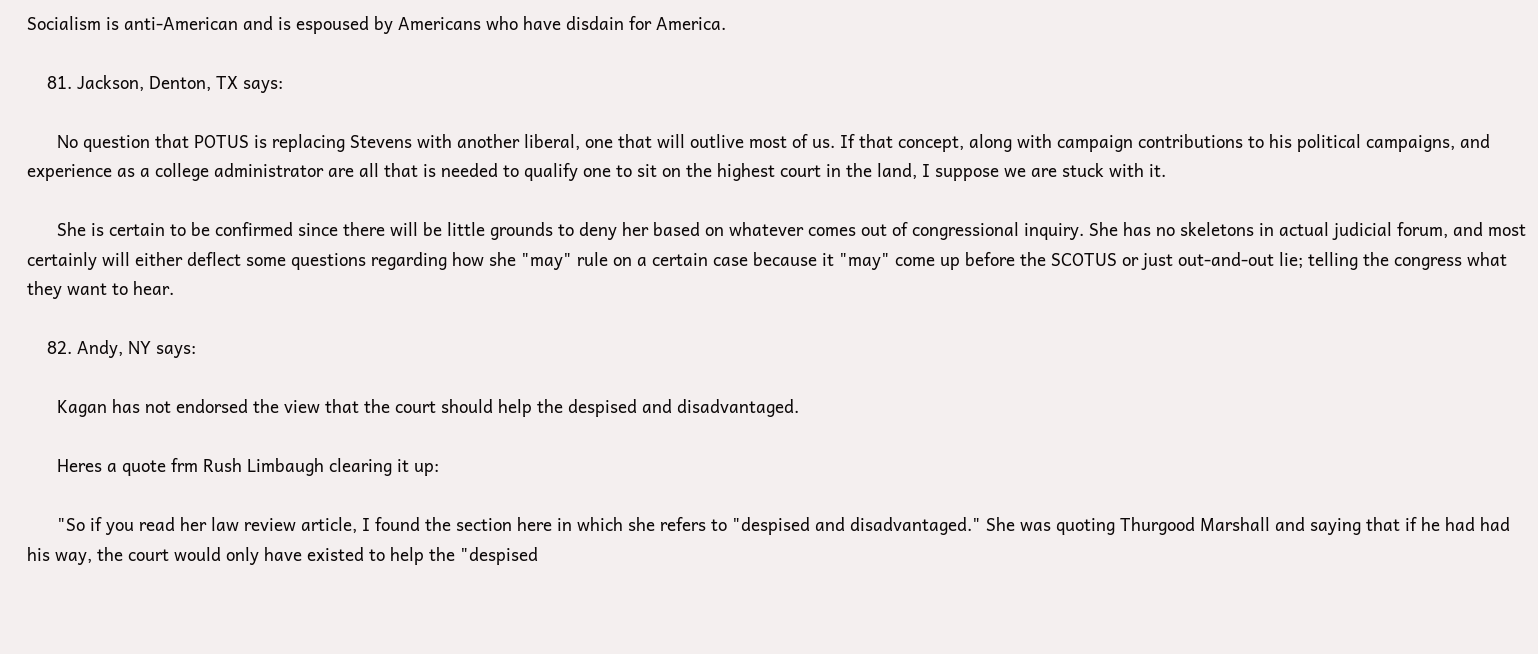Socialism is anti-American and is espoused by Americans who have disdain for America.

    81. Jackson, Denton, TX says:

      No question that POTUS is replacing Stevens with another liberal, one that will outlive most of us. If that concept, along with campaign contributions to his political campaigns, and experience as a college administrator are all that is needed to qualify one to sit on the highest court in the land, I suppose we are stuck with it.

      She is certain to be confirmed since there will be little grounds to deny her based on whatever comes out of congressional inquiry. She has no skeletons in actual judicial forum, and most certainly will either deflect some questions regarding how she "may" rule on a certain case because it "may" come up before the SCOTUS or just out-and-out lie; telling the congress what they want to hear.

    82. Andy, NY says:

      Kagan has not endorsed the view that the court should help the despised and disadvantaged.

      Heres a quote frm Rush Limbaugh clearing it up:

      "So if you read her law review article, I found the section here in which she refers to "despised and disadvantaged." She was quoting Thurgood Marshall and saying that if he had had his way, the court would only have existed to help the "despised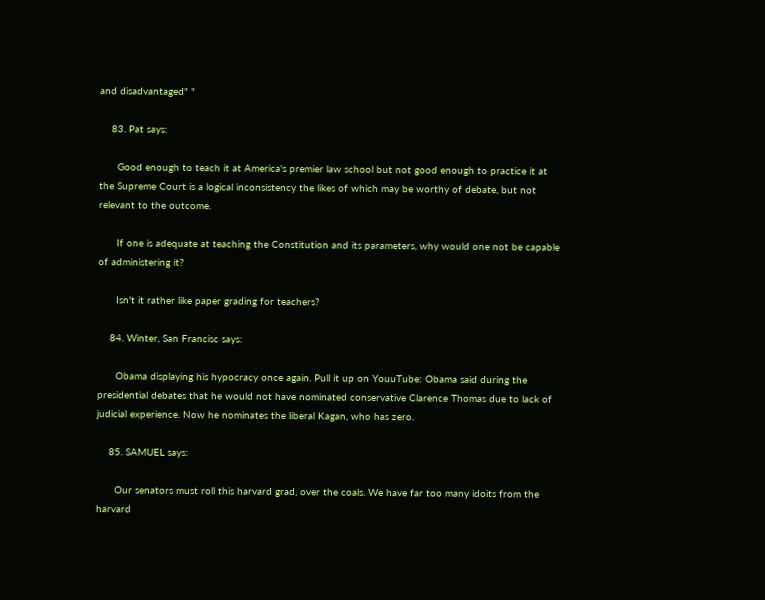and disadvantaged" "

    83. Pat says:

      Good enough to teach it at America's premier law school but not good enough to practice it at the Supreme Court is a logical inconsistency the likes of which may be worthy of debate, but not relevant to the outcome.

      If one is adequate at teaching the Constitution and its parameters, why would one not be capable of administering it?

      Isn't it rather like paper grading for teachers?

    84. Winter, San Francisc says:

      Obama displaying his hypocracy once again. Pull it up on YouuTube: Obama said during the presidential debates that he would not have nominated conservative Clarence Thomas due to lack of judicial experience. Now he nominates the liberal Kagan, who has zero.

    85. SAMUEL says:

      Our senators must roll this harvard grad, over the coals. We have far too many idoits from the harvard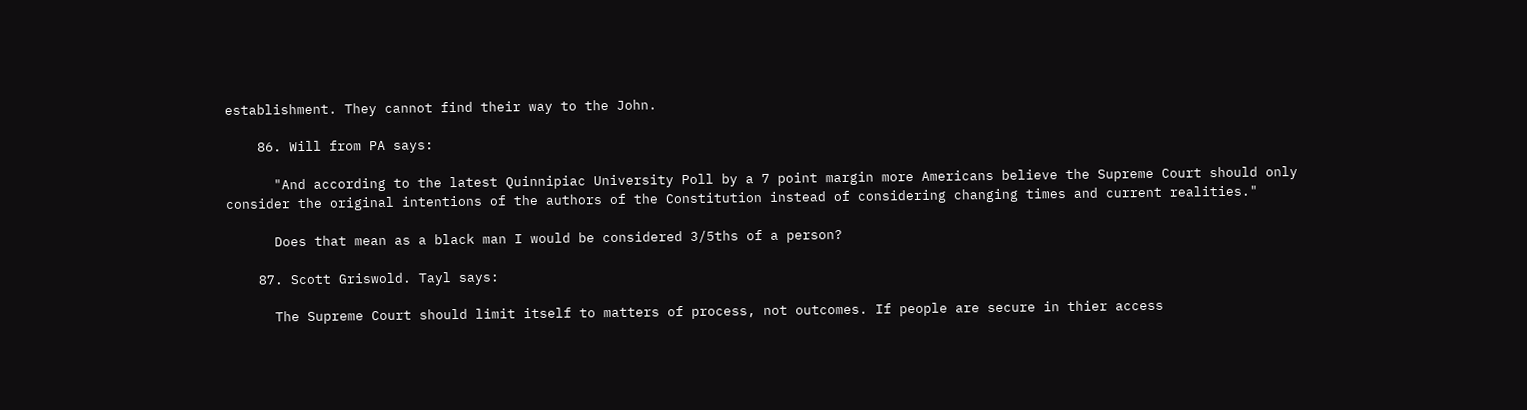establishment. They cannot find their way to the John.

    86. Will from PA says:

      "And according to the latest Quinnipiac University Poll by a 7 point margin more Americans believe the Supreme Court should only consider the original intentions of the authors of the Constitution instead of considering changing times and current realities."

      Does that mean as a black man I would be considered 3/5ths of a person?

    87. Scott Griswold. Tayl says:

      The Supreme Court should limit itself to matters of process, not outcomes. If people are secure in thier access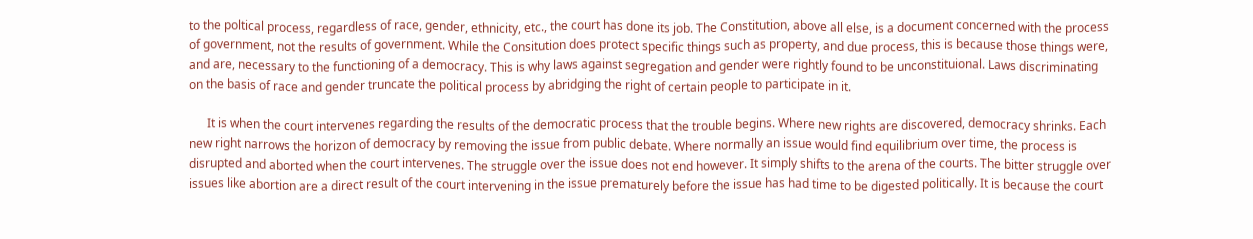to the poltical process, regardless of race, gender, ethnicity, etc., the court has done its job. The Constitution, above all else, is a document concerned with the process of government, not the results of government. While the Consitution does protect specific things such as property, and due process, this is because those things were, and are, necessary to the functioning of a democracy. This is why laws against segregation and gender were rightly found to be unconstituional. Laws discriminating on the basis of race and gender truncate the political process by abridging the right of certain people to participate in it.

      It is when the court intervenes regarding the results of the democratic process that the trouble begins. Where new rights are discovered, democracy shrinks. Each new right narrows the horizon of democracy by removing the issue from public debate. Where normally an issue would find equilibrium over time, the process is disrupted and aborted when the court intervenes. The struggle over the issue does not end however. It simply shifts to the arena of the courts. The bitter struggle over issues like abortion are a direct result of the court intervening in the issue prematurely before the issue has had time to be digested politically. It is because the court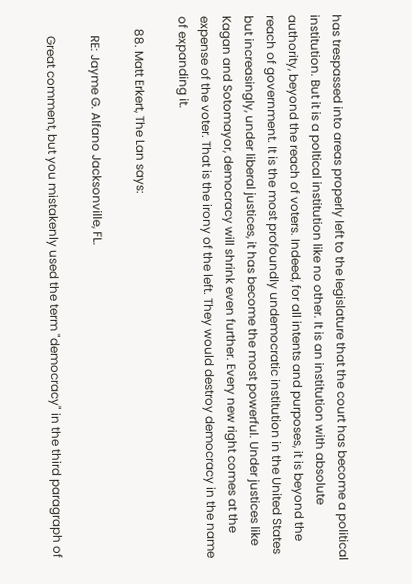has trespassed into areas properly left to the legislature that the court has become a political institution. But it is a poltical institution like no other. It is an institution with absolute authority, beyond the reach of voters. Indeed, for all intents and purposes, it is beyond the reach of government. It is the most profoundly undemocratic institution in the United States but increasingly, under liberal justices, it has become the most powerful. Under justices like Kagan and Sotomayor, democracy will shrink even further. Every new right comes at the expense of the voter. That is the irony of the left. They would destroy democracy in the name of expanding it.

    88. Matt Erkert, The Lan says:

      RE: Jayme G. Alfano Jacksonville, FL.

      Great comment, but you mistakenly used the term "democracy" in the third paragraph of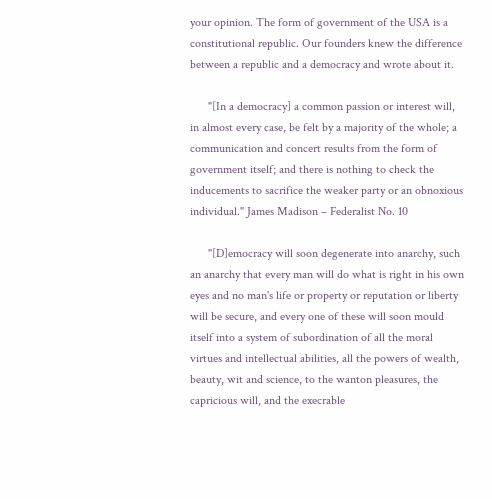your opinion. The form of government of the USA is a constitutional republic. Our founders knew the difference between a republic and a democracy and wrote about it.

      "[In a democracy] a common passion or interest will, in almost every case, be felt by a majority of the whole; a communication and concert results from the form of government itself; and there is nothing to check the inducements to sacrifice the weaker party or an obnoxious individual." James Madison – Federalist No. 10

      "[D]emocracy will soon degenerate into anarchy, such an anarchy that every man will do what is right in his own eyes and no man's life or property or reputation or liberty will be secure, and every one of these will soon mould itself into a system of subordination of all the moral virtues and intellectual abilities, all the powers of wealth, beauty, wit and science, to the wanton pleasures, the capricious will, and the execrable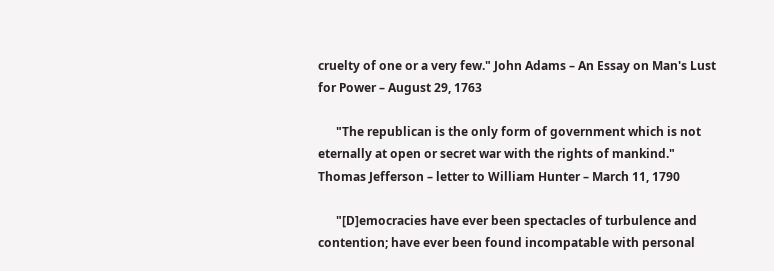cruelty of one or a very few." John Adams – An Essay on Man's Lust for Power – August 29, 1763

      "The republican is the only form of government which is not eternally at open or secret war with the rights of mankind." Thomas Jefferson – letter to William Hunter – March 11, 1790

      "[D]emocracies have ever been spectacles of turbulence and contention; have ever been found incompatable with personal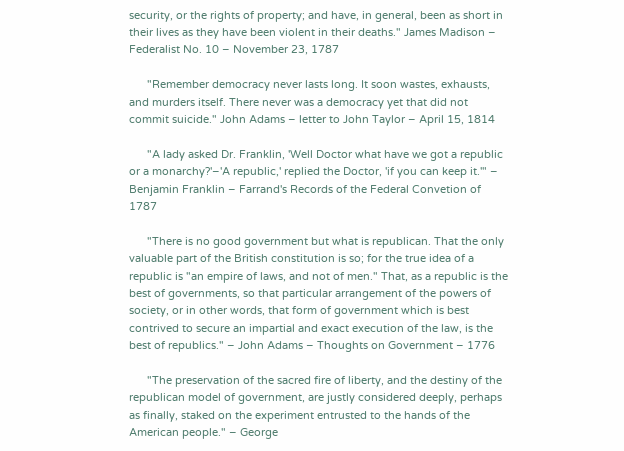security, or the rights of property; and have, in general, been as short in their lives as they have been violent in their deaths." James Madison – Federalist No. 10 – November 23, 1787

      "Remember democracy never lasts long. It soon wastes, exhausts, and murders itself. There never was a democracy yet that did not commit suicide." John Adams – letter to John Taylor – April 15, 1814

      "A lady asked Dr. Franklin, 'Well Doctor what have we got a republic or a monarchy?'–'A republic,' replied the Doctor, 'if you can keep it.'" – Benjamin Franklin – Farrand's Records of the Federal Convetion of 1787

      "There is no good government but what is republican. That the only valuable part of the British constitution is so; for the true idea of a republic is "an empire of laws, and not of men." That, as a republic is the best of governments, so that particular arrangement of the powers of society, or in other words, that form of government which is best contrived to secure an impartial and exact execution of the law, is the best of republics." – John Adams – Thoughts on Government – 1776

      "The preservation of the sacred fire of liberty, and the destiny of the republican model of government, are justly considered deeply, perhaps as finally, staked on the experiment entrusted to the hands of the American people." – George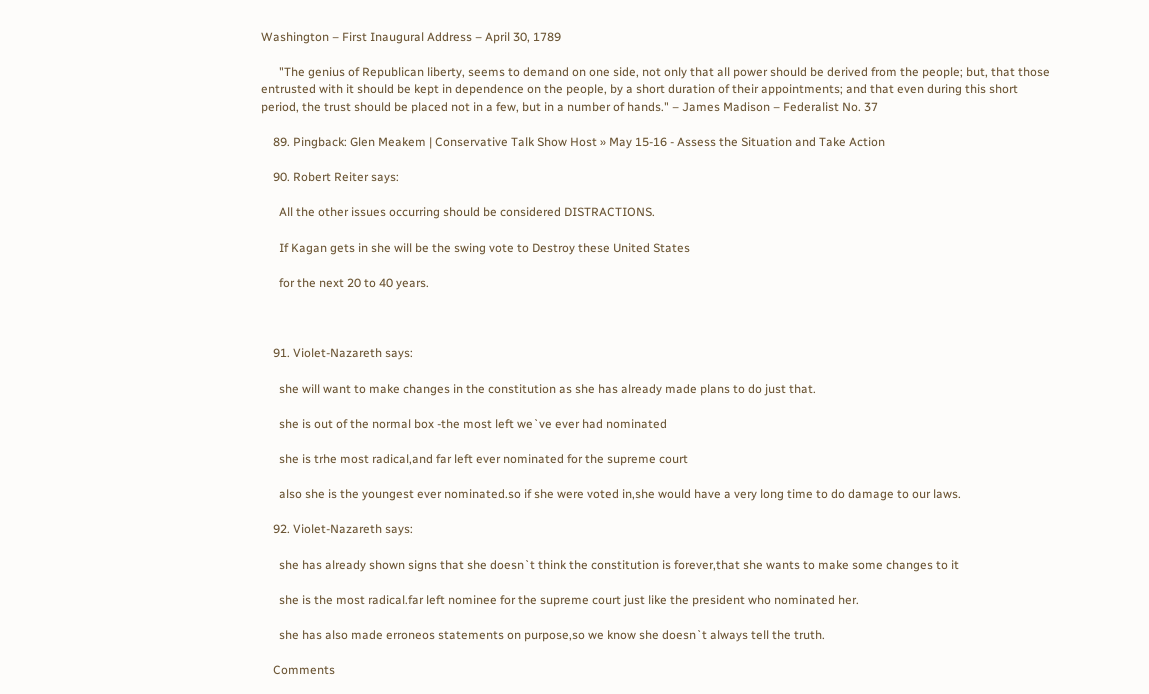Washington – First Inaugural Address – April 30, 1789

      "The genius of Republican liberty, seems to demand on one side, not only that all power should be derived from the people; but, that those entrusted with it should be kept in dependence on the people, by a short duration of their appointments; and that even during this short period, the trust should be placed not in a few, but in a number of hands." – James Madison – Federalist No. 37

    89. Pingback: Glen Meakem | Conservative Talk Show Host » May 15-16 - Assess the Situation and Take Action

    90. Robert Reiter says:

      All the other issues occurring should be considered DISTRACTIONS.

      If Kagan gets in she will be the swing vote to Destroy these United States

      for the next 20 to 40 years.



    91. Violet-Nazareth says:

      she will want to make changes in the constitution as she has already made plans to do just that.

      she is out of the normal box -the most left we`ve ever had nominated

      she is trhe most radical,and far left ever nominated for the supreme court

      also she is the youngest ever nominated.so if she were voted in,she would have a very long time to do damage to our laws.

    92. Violet-Nazareth says:

      she has already shown signs that she doesn`t think the constitution is forever,that she wants to make some changes to it

      she is the most radical.far left nominee for the supreme court just like the president who nominated her.

      she has also made erroneos statements on purpose,so we know she doesn`t always tell the truth.

    Comments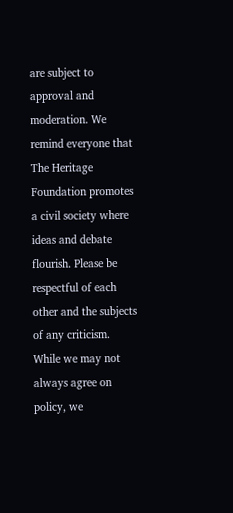are subject to approval and moderation. We remind everyone that The Heritage Foundation promotes a civil society where ideas and debate flourish. Please be respectful of each other and the subjects of any criticism. While we may not always agree on policy, we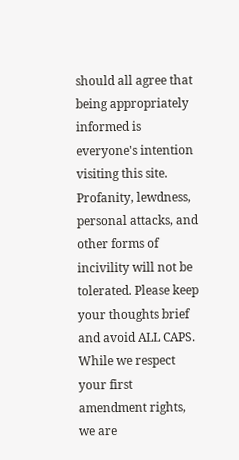should all agree that being appropriately informed is everyone's intention visiting this site. Profanity, lewdness, personal attacks, and other forms of incivility will not be tolerated. Please keep your thoughts brief and avoid ALL CAPS. While we respect your first amendment rights, we are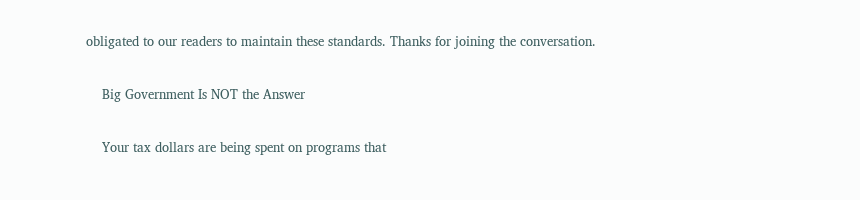obligated to our readers to maintain these standards. Thanks for joining the conversation.

    Big Government Is NOT the Answer

    Your tax dollars are being spent on programs that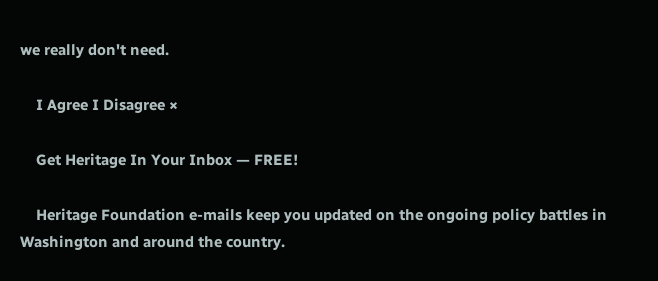we really don't need.

    I Agree I Disagree ×

    Get Heritage In Your Inbox — FREE!

    Heritage Foundation e-mails keep you updated on the ongoing policy battles in Washington and around the country.